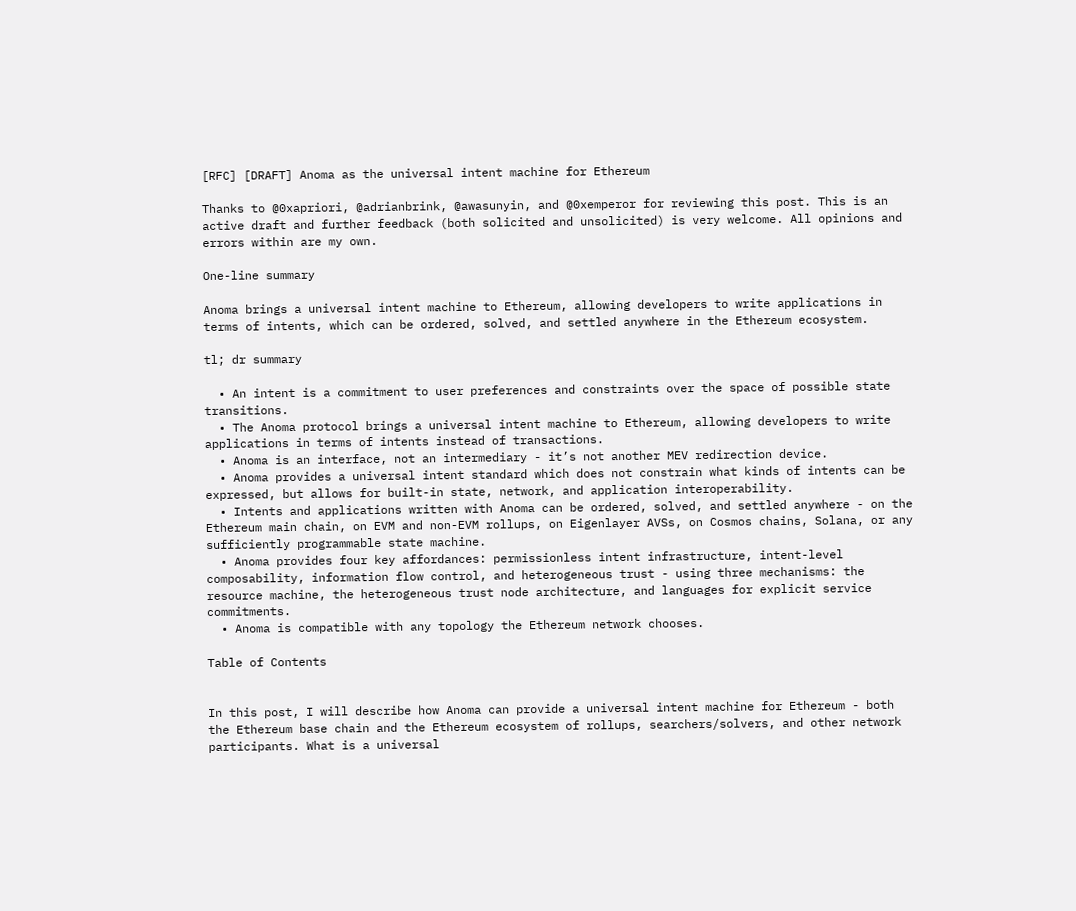[RFC] [DRAFT] Anoma as the universal intent machine for Ethereum

Thanks to @0xapriori, @adrianbrink, @awasunyin, and @0xemperor for reviewing this post. This is an active draft and further feedback (both solicited and unsolicited) is very welcome. All opinions and errors within are my own.

One-line summary

Anoma brings a universal intent machine to Ethereum, allowing developers to write applications in terms of intents, which can be ordered, solved, and settled anywhere in the Ethereum ecosystem.

tl; dr summary

  • An intent is a commitment to user preferences and constraints over the space of possible state transitions.
  • The Anoma protocol brings a universal intent machine to Ethereum, allowing developers to write applications in terms of intents instead of transactions.
  • Anoma is an interface, not an intermediary - it’s not another MEV redirection device.
  • Anoma provides a universal intent standard which does not constrain what kinds of intents can be expressed, but allows for built-in state, network, and application interoperability.
  • Intents and applications written with Anoma can be ordered, solved, and settled anywhere - on the Ethereum main chain, on EVM and non-EVM rollups, on Eigenlayer AVSs, on Cosmos chains, Solana, or any sufficiently programmable state machine.
  • Anoma provides four key affordances: permissionless intent infrastructure, intent-level composability, information flow control, and heterogeneous trust - using three mechanisms: the resource machine, the heterogeneous trust node architecture, and languages for explicit service commitments.
  • Anoma is compatible with any topology the Ethereum network chooses.

Table of Contents


In this post, I will describe how Anoma can provide a universal intent machine for Ethereum - both the Ethereum base chain and the Ethereum ecosystem of rollups, searchers/solvers, and other network participants. What is a universal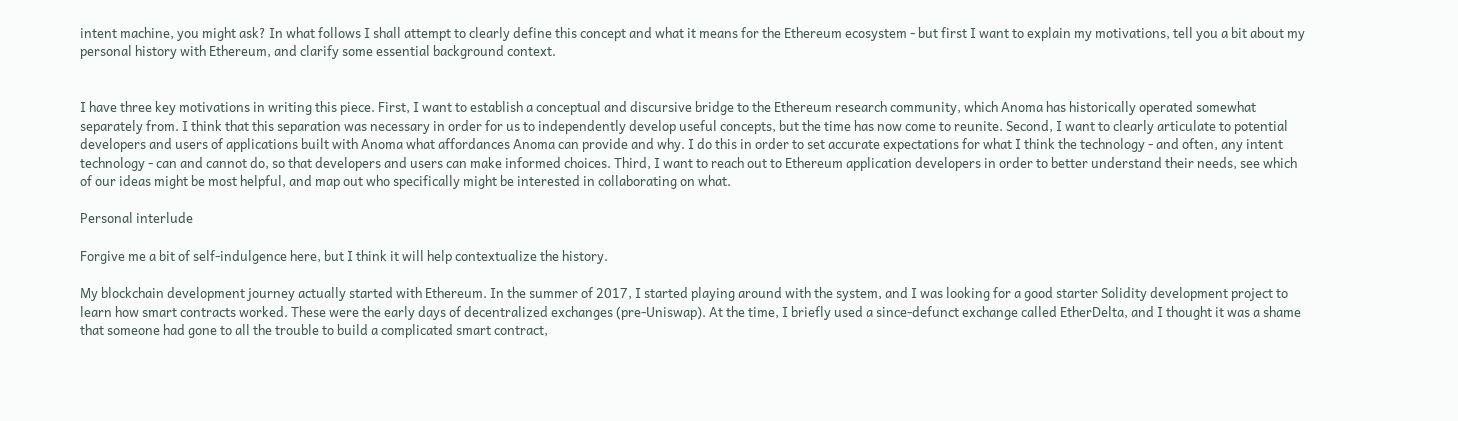intent machine, you might ask? In what follows I shall attempt to clearly define this concept and what it means for the Ethereum ecosystem - but first I want to explain my motivations, tell you a bit about my personal history with Ethereum, and clarify some essential background context.


I have three key motivations in writing this piece. First, I want to establish a conceptual and discursive bridge to the Ethereum research community, which Anoma has historically operated somewhat separately from. I think that this separation was necessary in order for us to independently develop useful concepts, but the time has now come to reunite. Second, I want to clearly articulate to potential developers and users of applications built with Anoma what affordances Anoma can provide and why. I do this in order to set accurate expectations for what I think the technology - and often, any intent technology - can and cannot do, so that developers and users can make informed choices. Third, I want to reach out to Ethereum application developers in order to better understand their needs, see which of our ideas might be most helpful, and map out who specifically might be interested in collaborating on what.

Personal interlude

Forgive me a bit of self-indulgence here, but I think it will help contextualize the history.

My blockchain development journey actually started with Ethereum. In the summer of 2017, I started playing around with the system, and I was looking for a good starter Solidity development project to learn how smart contracts worked. These were the early days of decentralized exchanges (pre-Uniswap). At the time, I briefly used a since-defunct exchange called EtherDelta, and I thought it was a shame that someone had gone to all the trouble to build a complicated smart contract,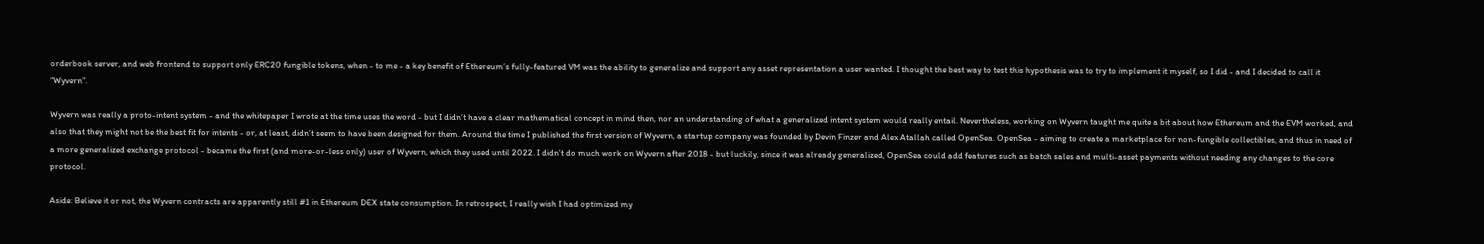orderbook server, and web frontend to support only ERC20 fungible tokens, when - to me - a key benefit of Ethereum’s fully-featured VM was the ability to generalize and support any asset representation a user wanted. I thought the best way to test this hypothesis was to try to implement it myself, so I did - and I decided to call it “Wyvern”.

Wyvern was really a proto-intent system - and the whitepaper I wrote at the time uses the word - but I didn’t have a clear mathematical concept in mind then, nor an understanding of what a generalized intent system would really entail. Nevertheless, working on Wyvern taught me quite a bit about how Ethereum and the EVM worked, and also that they might not be the best fit for intents - or, at least, didn’t seem to have been designed for them. Around the time I published the first version of Wyvern, a startup company was founded by Devin Finzer and Alex Atallah called OpenSea. OpenSea - aiming to create a marketplace for non-fungible collectibles, and thus in need of a more generalized exchange protocol - became the first (and more-or-less only) user of Wyvern, which they used until 2022. I didn’t do much work on Wyvern after 2018 - but luckily, since it was already generalized, OpenSea could add features such as batch sales and multi-asset payments without needing any changes to the core protocol.

Aside: Believe it or not, the Wyvern contracts are apparently still #1 in Ethereum DEX state consumption. In retrospect, I really wish I had optimized my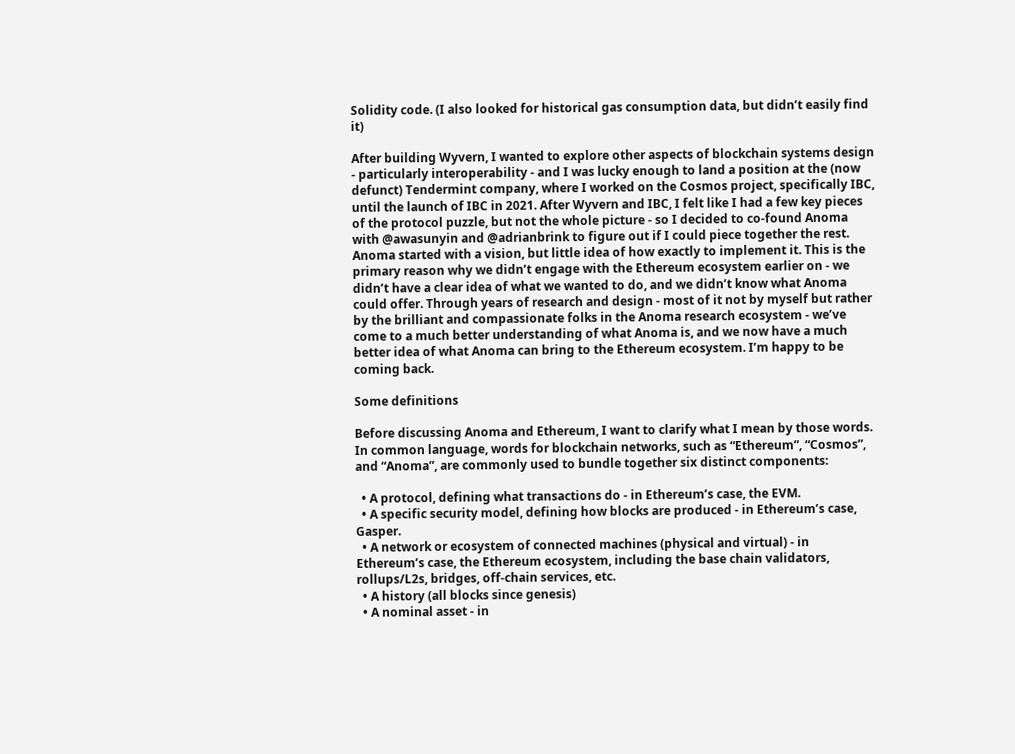Solidity code. (I also looked for historical gas consumption data, but didn’t easily find it)

After building Wyvern, I wanted to explore other aspects of blockchain systems design - particularly interoperability - and I was lucky enough to land a position at the (now defunct) Tendermint company, where I worked on the Cosmos project, specifically IBC, until the launch of IBC in 2021. After Wyvern and IBC, I felt like I had a few key pieces of the protocol puzzle, but not the whole picture - so I decided to co-found Anoma with @awasunyin and @adrianbrink to figure out if I could piece together the rest. Anoma started with a vision, but little idea of how exactly to implement it. This is the primary reason why we didn’t engage with the Ethereum ecosystem earlier on - we didn’t have a clear idea of what we wanted to do, and we didn’t know what Anoma could offer. Through years of research and design - most of it not by myself but rather by the brilliant and compassionate folks in the Anoma research ecosystem - we’ve come to a much better understanding of what Anoma is, and we now have a much better idea of what Anoma can bring to the Ethereum ecosystem. I’m happy to be coming back.

Some definitions

Before discussing Anoma and Ethereum, I want to clarify what I mean by those words. In common language, words for blockchain networks, such as “Ethereum”, “Cosmos”, and “Anoma”, are commonly used to bundle together six distinct components:

  • A protocol, defining what transactions do - in Ethereum’s case, the EVM.
  • A specific security model, defining how blocks are produced - in Ethereum’s case, Gasper.
  • A network or ecosystem of connected machines (physical and virtual) - in Ethereum’s case, the Ethereum ecosystem, including the base chain validators, rollups/L2s, bridges, off-chain services, etc.
  • A history (all blocks since genesis)
  • A nominal asset - in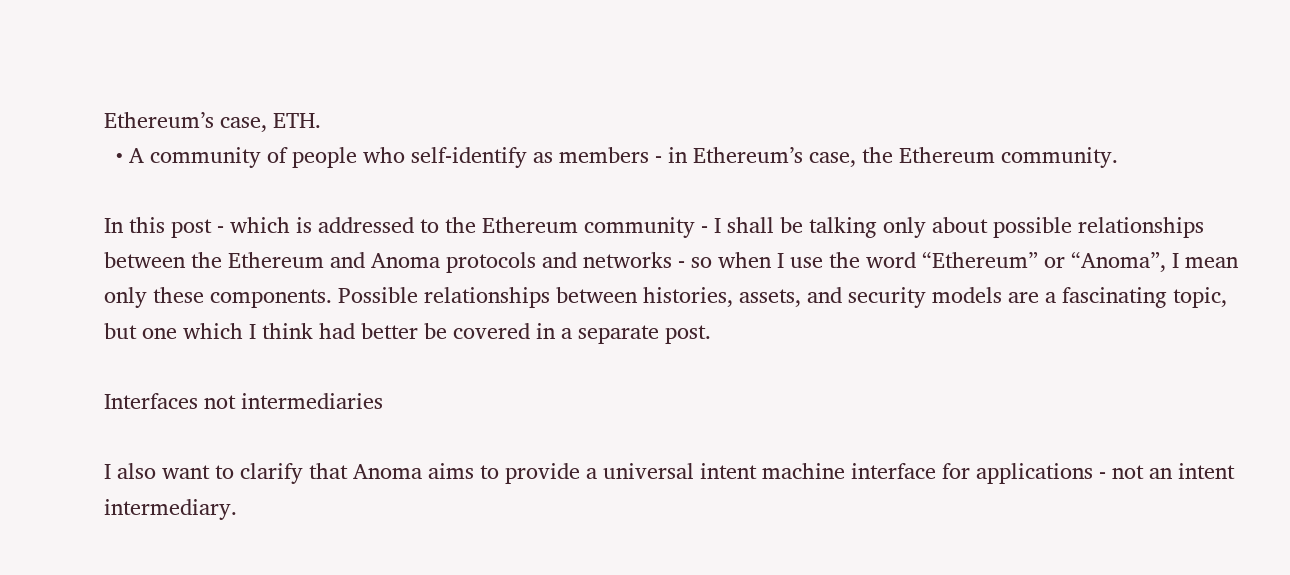Ethereum’s case, ETH.
  • A community of people who self-identify as members - in Ethereum’s case, the Ethereum community.

In this post - which is addressed to the Ethereum community - I shall be talking only about possible relationships between the Ethereum and Anoma protocols and networks - so when I use the word “Ethereum” or “Anoma”, I mean only these components. Possible relationships between histories, assets, and security models are a fascinating topic, but one which I think had better be covered in a separate post.

Interfaces not intermediaries

I also want to clarify that Anoma aims to provide a universal intent machine interface for applications - not an intent intermediary.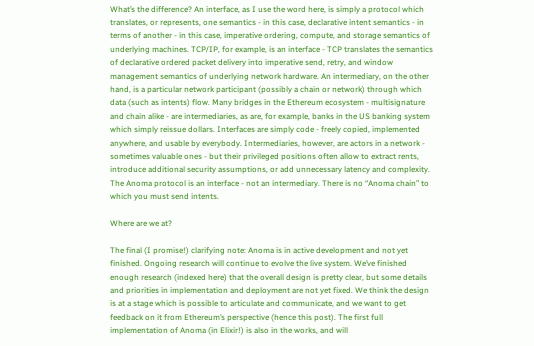What’s the difference? An interface, as I use the word here, is simply a protocol which translates, or represents, one semantics - in this case, declarative intent semantics - in terms of another - in this case, imperative ordering, compute, and storage semantics of underlying machines. TCP/IP, for example, is an interface - TCP translates the semantics of declarative ordered packet delivery into imperative send, retry, and window management semantics of underlying network hardware. An intermediary, on the other hand, is a particular network participant (possibly a chain or network) through which data (such as intents) flow. Many bridges in the Ethereum ecosystem - multisignature and chain alike - are intermediaries, as are, for example, banks in the US banking system which simply reissue dollars. Interfaces are simply code - freely copied, implemented anywhere, and usable by everybody. Intermediaries, however, are actors in a network - sometimes valuable ones - but their privileged positions often allow to extract rents, introduce additional security assumptions, or add unnecessary latency and complexity. The Anoma protocol is an interface - not an intermediary. There is no “Anoma chain” to which you must send intents.

Where are we at?

The final (I promise!) clarifying note: Anoma is in active development and not yet finished. Ongoing research will continue to evolve the live system. We’ve finished enough research (indexed here) that the overall design is pretty clear, but some details and priorities in implementation and deployment are not yet fixed. We think the design is at a stage which is possible to articulate and communicate, and we want to get feedback on it from Ethereum’s perspective (hence this post). The first full implementation of Anoma (in Elixir!) is also in the works, and will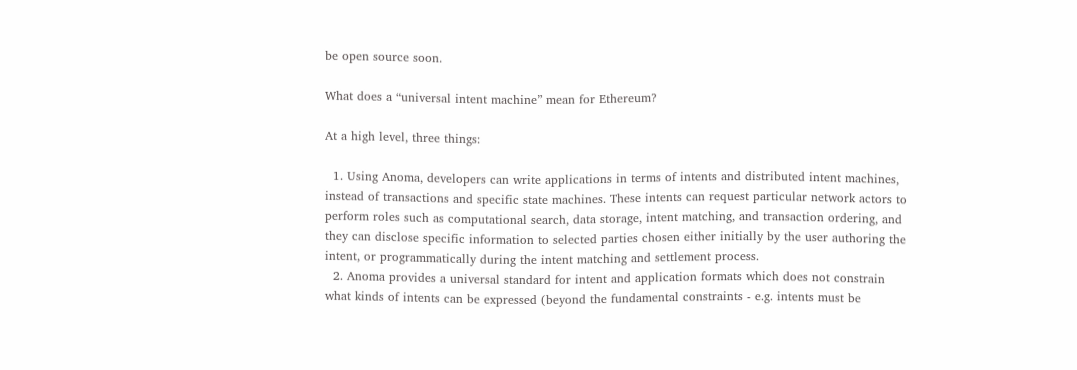be open source soon.

What does a “universal intent machine” mean for Ethereum?

At a high level, three things:

  1. Using Anoma, developers can write applications in terms of intents and distributed intent machines, instead of transactions and specific state machines. These intents can request particular network actors to perform roles such as computational search, data storage, intent matching, and transaction ordering, and they can disclose specific information to selected parties chosen either initially by the user authoring the intent, or programmatically during the intent matching and settlement process.
  2. Anoma provides a universal standard for intent and application formats which does not constrain what kinds of intents can be expressed (beyond the fundamental constraints - e.g. intents must be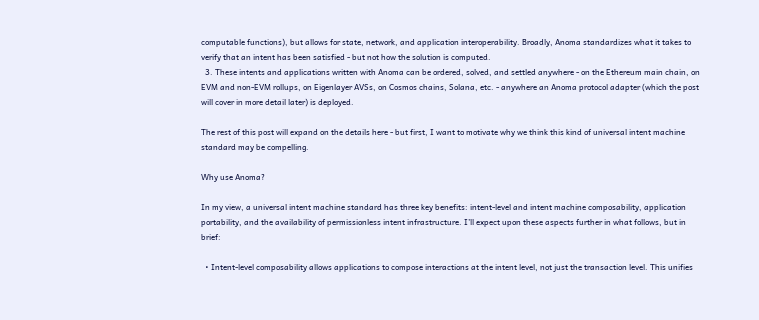computable functions), but allows for state, network, and application interoperability. Broadly, Anoma standardizes what it takes to verify that an intent has been satisfied - but not how the solution is computed.
  3. These intents and applications written with Anoma can be ordered, solved, and settled anywhere - on the Ethereum main chain, on EVM and non-EVM rollups, on Eigenlayer AVSs, on Cosmos chains, Solana, etc. - anywhere an Anoma protocol adapter (which the post will cover in more detail later) is deployed.

The rest of this post will expand on the details here - but first, I want to motivate why we think this kind of universal intent machine standard may be compelling.

Why use Anoma?

In my view, a universal intent machine standard has three key benefits: intent-level and intent machine composability, application portability, and the availability of permissionless intent infrastructure. I’ll expect upon these aspects further in what follows, but in brief:

  • Intent-level composability allows applications to compose interactions at the intent level, not just the transaction level. This unifies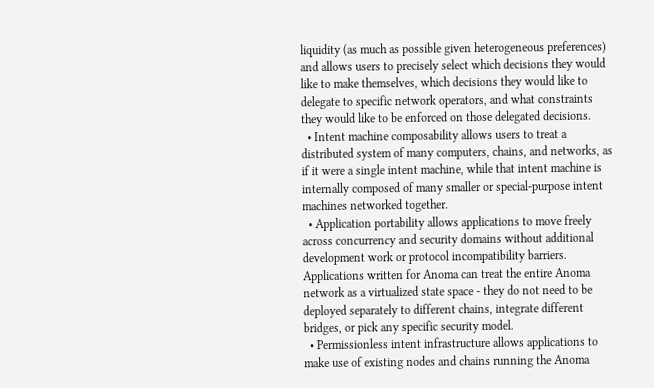liquidity (as much as possible given heterogeneous preferences) and allows users to precisely select which decisions they would like to make themselves, which decisions they would like to delegate to specific network operators, and what constraints they would like to be enforced on those delegated decisions.
  • Intent machine composability allows users to treat a distributed system of many computers, chains, and networks, as if it were a single intent machine, while that intent machine is internally composed of many smaller or special-purpose intent machines networked together.
  • Application portability allows applications to move freely across concurrency and security domains without additional development work or protocol incompatibility barriers. Applications written for Anoma can treat the entire Anoma network as a virtualized state space - they do not need to be deployed separately to different chains, integrate different bridges, or pick any specific security model.
  • Permissionless intent infrastructure allows applications to make use of existing nodes and chains running the Anoma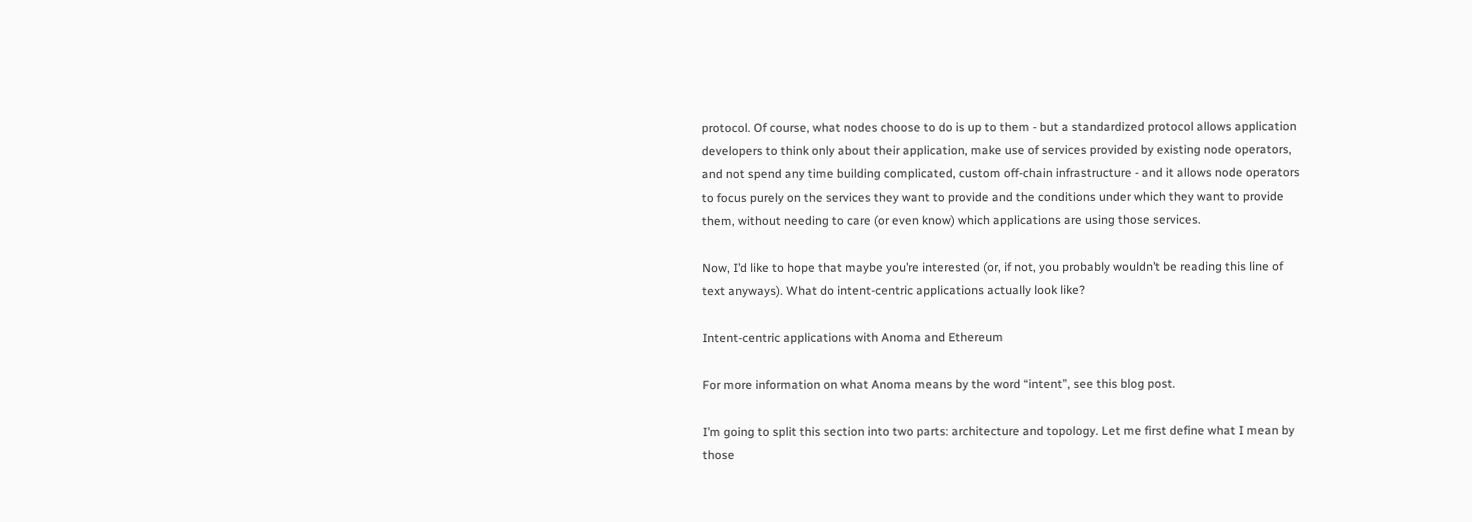protocol. Of course, what nodes choose to do is up to them - but a standardized protocol allows application developers to think only about their application, make use of services provided by existing node operators, and not spend any time building complicated, custom off-chain infrastructure - and it allows node operators to focus purely on the services they want to provide and the conditions under which they want to provide them, without needing to care (or even know) which applications are using those services.

Now, I’d like to hope that maybe you’re interested (or, if not, you probably wouldn’t be reading this line of text anyways). What do intent-centric applications actually look like?

Intent-centric applications with Anoma and Ethereum

For more information on what Anoma means by the word “intent”, see this blog post.

I’m going to split this section into two parts: architecture and topology. Let me first define what I mean by those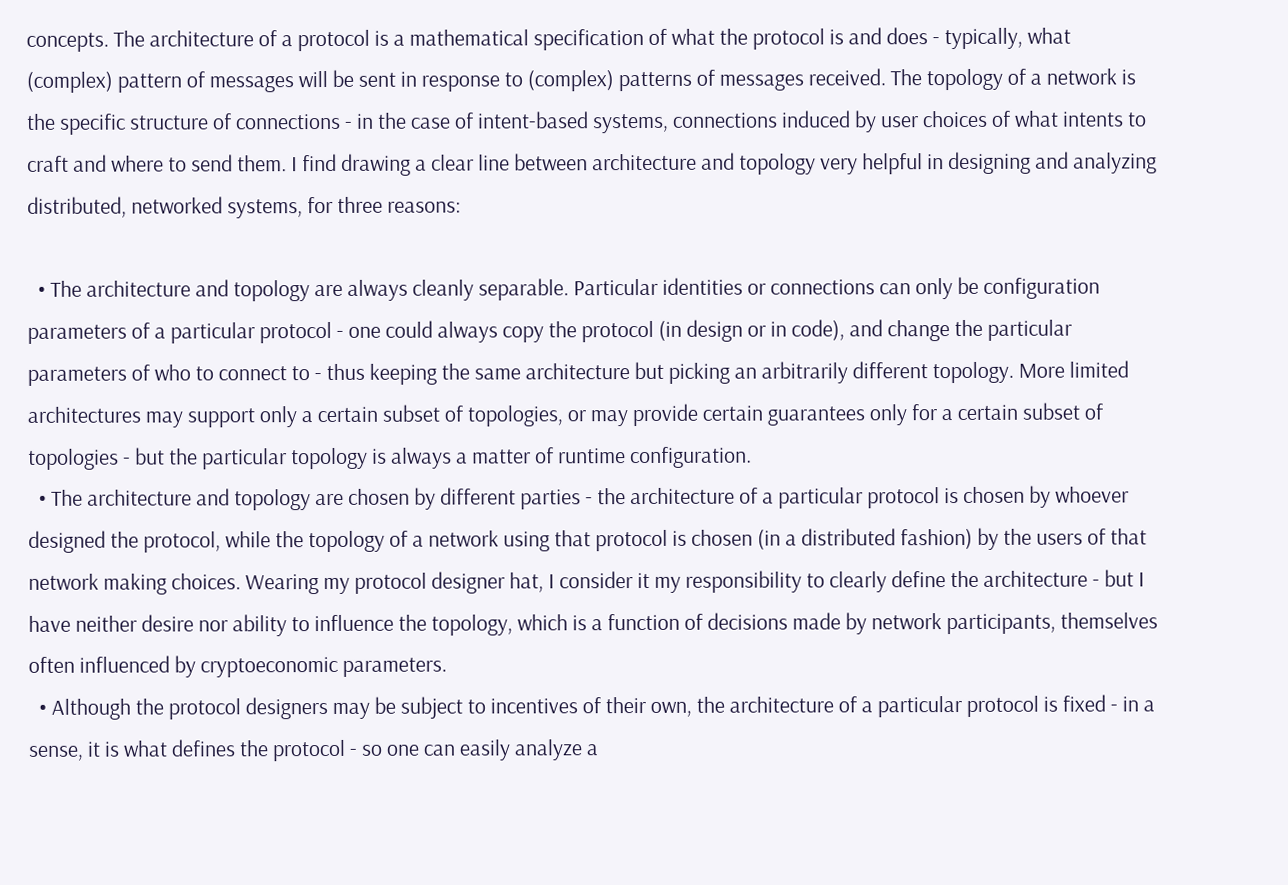concepts. The architecture of a protocol is a mathematical specification of what the protocol is and does - typically, what (complex) pattern of messages will be sent in response to (complex) patterns of messages received. The topology of a network is the specific structure of connections - in the case of intent-based systems, connections induced by user choices of what intents to craft and where to send them. I find drawing a clear line between architecture and topology very helpful in designing and analyzing distributed, networked systems, for three reasons:

  • The architecture and topology are always cleanly separable. Particular identities or connections can only be configuration parameters of a particular protocol - one could always copy the protocol (in design or in code), and change the particular parameters of who to connect to - thus keeping the same architecture but picking an arbitrarily different topology. More limited architectures may support only a certain subset of topologies, or may provide certain guarantees only for a certain subset of topologies - but the particular topology is always a matter of runtime configuration.
  • The architecture and topology are chosen by different parties - the architecture of a particular protocol is chosen by whoever designed the protocol, while the topology of a network using that protocol is chosen (in a distributed fashion) by the users of that network making choices. Wearing my protocol designer hat, I consider it my responsibility to clearly define the architecture - but I have neither desire nor ability to influence the topology, which is a function of decisions made by network participants, themselves often influenced by cryptoeconomic parameters.
  • Although the protocol designers may be subject to incentives of their own, the architecture of a particular protocol is fixed - in a sense, it is what defines the protocol - so one can easily analyze a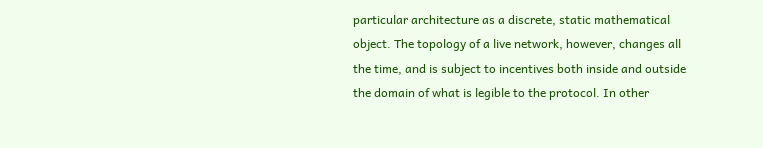particular architecture as a discrete, static mathematical object. The topology of a live network, however, changes all the time, and is subject to incentives both inside and outside the domain of what is legible to the protocol. In other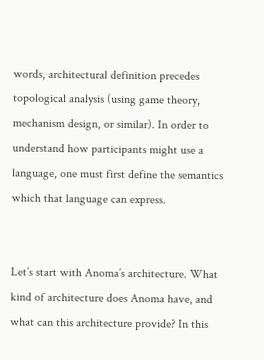words, architectural definition precedes topological analysis (using game theory, mechanism design, or similar). In order to understand how participants might use a language, one must first define the semantics which that language can express.


Let’s start with Anoma’s architecture. What kind of architecture does Anoma have, and what can this architecture provide? In this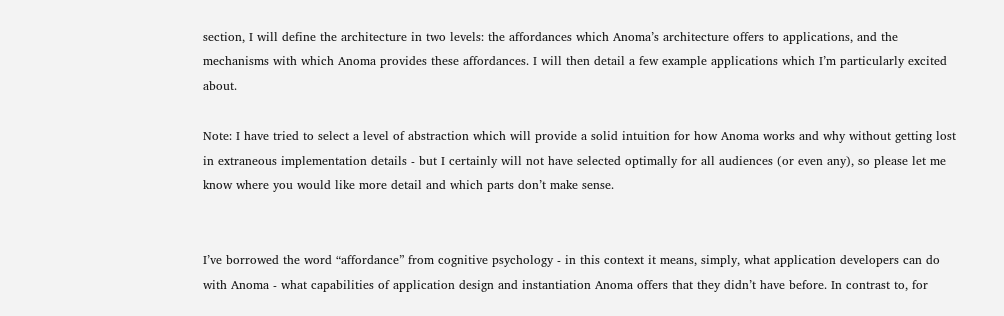section, I will define the architecture in two levels: the affordances which Anoma’s architecture offers to applications, and the mechanisms with which Anoma provides these affordances. I will then detail a few example applications which I’m particularly excited about.

Note: I have tried to select a level of abstraction which will provide a solid intuition for how Anoma works and why without getting lost in extraneous implementation details - but I certainly will not have selected optimally for all audiences (or even any), so please let me know where you would like more detail and which parts don’t make sense.


I’ve borrowed the word “affordance” from cognitive psychology - in this context it means, simply, what application developers can do with Anoma - what capabilities of application design and instantiation Anoma offers that they didn’t have before. In contrast to, for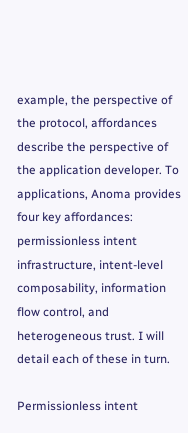example, the perspective of the protocol, affordances describe the perspective of the application developer. To applications, Anoma provides four key affordances: permissionless intent infrastructure, intent-level composability, information flow control, and heterogeneous trust. I will detail each of these in turn.

Permissionless intent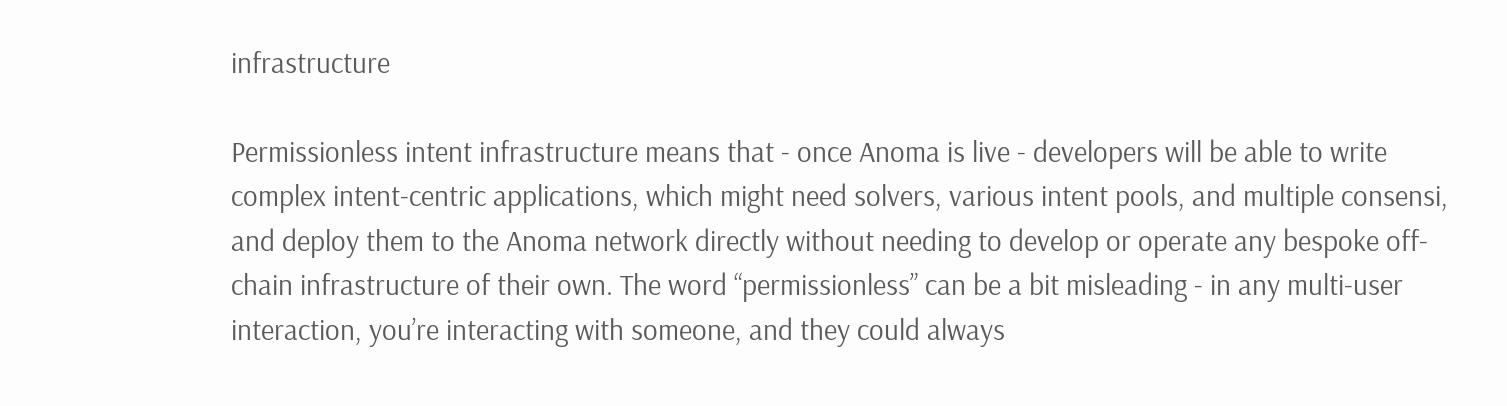infrastructure

Permissionless intent infrastructure means that - once Anoma is live - developers will be able to write complex intent-centric applications, which might need solvers, various intent pools, and multiple consensi, and deploy them to the Anoma network directly without needing to develop or operate any bespoke off-chain infrastructure of their own. The word “permissionless” can be a bit misleading - in any multi-user interaction, you’re interacting with someone, and they could always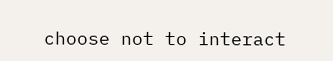choose not to interact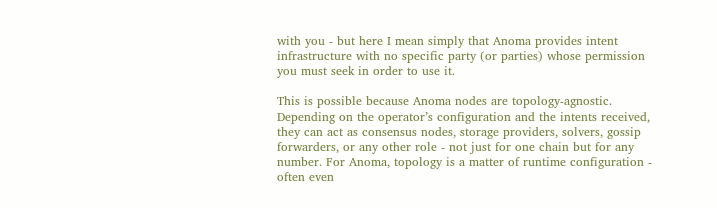with you - but here I mean simply that Anoma provides intent infrastructure with no specific party (or parties) whose permission you must seek in order to use it.

This is possible because Anoma nodes are topology-agnostic. Depending on the operator’s configuration and the intents received, they can act as consensus nodes, storage providers, solvers, gossip forwarders, or any other role - not just for one chain but for any number. For Anoma, topology is a matter of runtime configuration - often even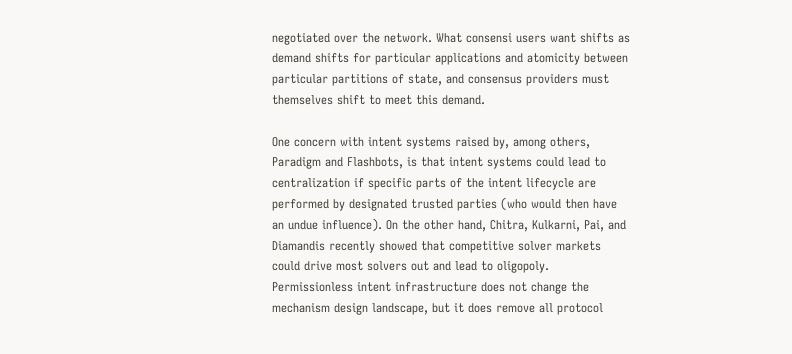negotiated over the network. What consensi users want shifts as demand shifts for particular applications and atomicity between particular partitions of state, and consensus providers must themselves shift to meet this demand.

One concern with intent systems raised by, among others, Paradigm and Flashbots, is that intent systems could lead to centralization if specific parts of the intent lifecycle are performed by designated trusted parties (who would then have an undue influence). On the other hand, Chitra, Kulkarni, Pai, and Diamandis recently showed that competitive solver markets could drive most solvers out and lead to oligopoly. Permissionless intent infrastructure does not change the mechanism design landscape, but it does remove all protocol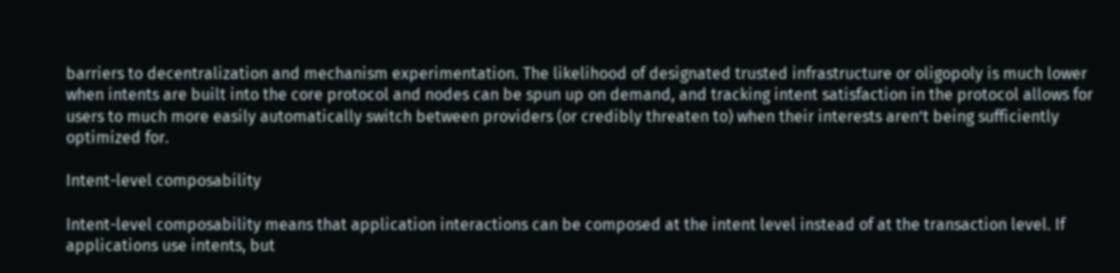barriers to decentralization and mechanism experimentation. The likelihood of designated trusted infrastructure or oligopoly is much lower when intents are built into the core protocol and nodes can be spun up on demand, and tracking intent satisfaction in the protocol allows for users to much more easily automatically switch between providers (or credibly threaten to) when their interests aren’t being sufficiently optimized for.

Intent-level composability

Intent-level composability means that application interactions can be composed at the intent level instead of at the transaction level. If applications use intents, but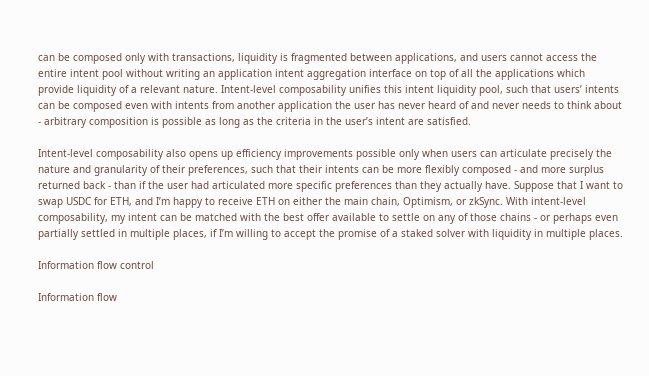can be composed only with transactions, liquidity is fragmented between applications, and users cannot access the entire intent pool without writing an application intent aggregation interface on top of all the applications which provide liquidity of a relevant nature. Intent-level composability unifies this intent liquidity pool, such that users’ intents can be composed even with intents from another application the user has never heard of and never needs to think about - arbitrary composition is possible as long as the criteria in the user’s intent are satisfied.

Intent-level composability also opens up efficiency improvements possible only when users can articulate precisely the nature and granularity of their preferences, such that their intents can be more flexibly composed - and more surplus returned back - than if the user had articulated more specific preferences than they actually have. Suppose that I want to swap USDC for ETH, and I’m happy to receive ETH on either the main chain, Optimism, or zkSync. With intent-level composability, my intent can be matched with the best offer available to settle on any of those chains - or perhaps even partially settled in multiple places, if I’m willing to accept the promise of a staked solver with liquidity in multiple places.

Information flow control

Information flow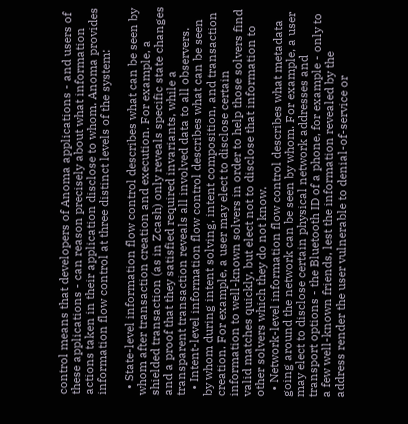control means that developers of Anoma applications - and users of these applications - can reason precisely about what information actions taken in their application disclose to whom. Anoma provides information flow control at three distinct levels of the system:

  • State-level information flow control describes what can be seen by whom after transaction creation and execution. For example, a shielded transaction (as in Zcash) only reveals specific state changes and a proof that they satisfied required invariants, while a transparent transaction reveals all involved data to all observers.
  • Intent-level information flow control describes what can be seen by whom during intent solving, intent composition, and transaction creation. For example, a user may elect to disclose certain information to well-known solvers in order to help those solvers find valid matches quickly, but elect not to disclose that information to other solvers which they do not know.
  • Network-level information flow control describes what metadata going around the network can be seen by whom. For example, a user may elect to disclose certain physical network addresses and transport options - the Bluetooth ID of a phone, for example - only to a few well-known friends, lest the information revealed by the address render the user vulnerable to denial-of-service or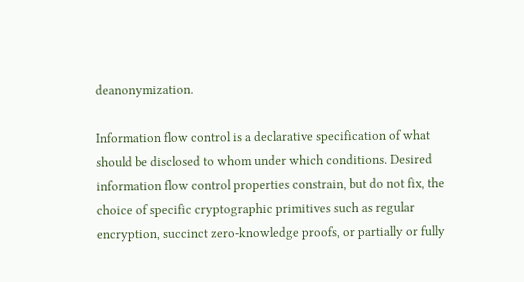deanonymization.

Information flow control is a declarative specification of what should be disclosed to whom under which conditions. Desired information flow control properties constrain, but do not fix, the choice of specific cryptographic primitives such as regular encryption, succinct zero-knowledge proofs, or partially or fully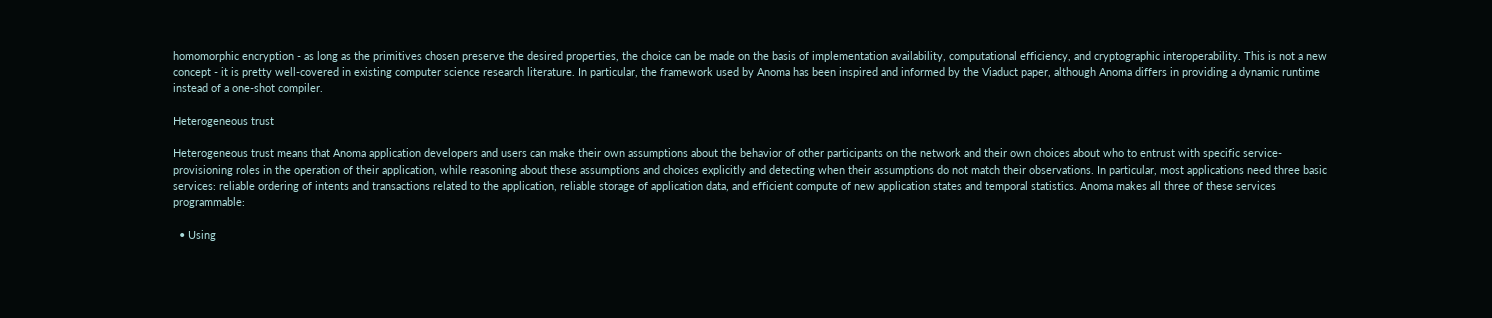homomorphic encryption - as long as the primitives chosen preserve the desired properties, the choice can be made on the basis of implementation availability, computational efficiency, and cryptographic interoperability. This is not a new concept - it is pretty well-covered in existing computer science research literature. In particular, the framework used by Anoma has been inspired and informed by the Viaduct paper, although Anoma differs in providing a dynamic runtime instead of a one-shot compiler.

Heterogeneous trust

Heterogeneous trust means that Anoma application developers and users can make their own assumptions about the behavior of other participants on the network and their own choices about who to entrust with specific service-provisioning roles in the operation of their application, while reasoning about these assumptions and choices explicitly and detecting when their assumptions do not match their observations. In particular, most applications need three basic services: reliable ordering of intents and transactions related to the application, reliable storage of application data, and efficient compute of new application states and temporal statistics. Anoma makes all three of these services programmable:

  • Using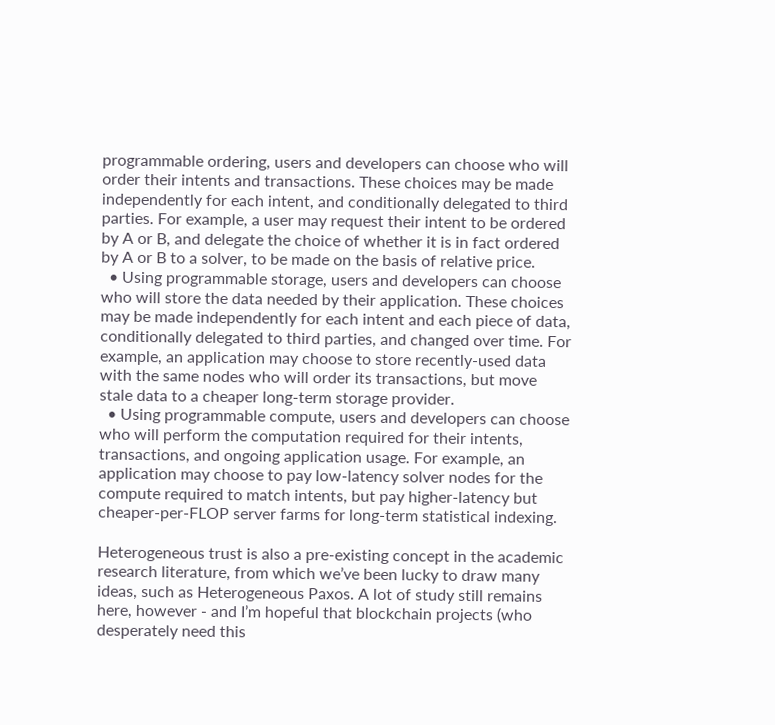programmable ordering, users and developers can choose who will order their intents and transactions. These choices may be made independently for each intent, and conditionally delegated to third parties. For example, a user may request their intent to be ordered by A or B, and delegate the choice of whether it is in fact ordered by A or B to a solver, to be made on the basis of relative price.
  • Using programmable storage, users and developers can choose who will store the data needed by their application. These choices may be made independently for each intent and each piece of data, conditionally delegated to third parties, and changed over time. For example, an application may choose to store recently-used data with the same nodes who will order its transactions, but move stale data to a cheaper long-term storage provider.
  • Using programmable compute, users and developers can choose who will perform the computation required for their intents, transactions, and ongoing application usage. For example, an application may choose to pay low-latency solver nodes for the compute required to match intents, but pay higher-latency but cheaper-per-FLOP server farms for long-term statistical indexing.

Heterogeneous trust is also a pre-existing concept in the academic research literature, from which we’ve been lucky to draw many ideas, such as Heterogeneous Paxos. A lot of study still remains here, however - and I’m hopeful that blockchain projects (who desperately need this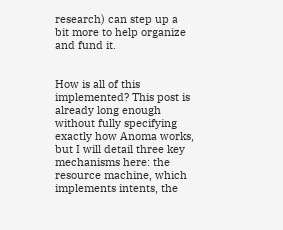research) can step up a bit more to help organize and fund it.


How is all of this implemented? This post is already long enough without fully specifying exactly how Anoma works, but I will detail three key mechanisms here: the resource machine, which implements intents, the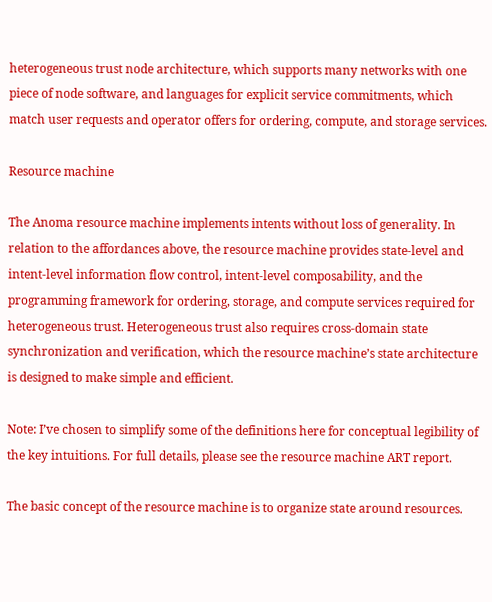heterogeneous trust node architecture, which supports many networks with one piece of node software, and languages for explicit service commitments, which match user requests and operator offers for ordering, compute, and storage services.

Resource machine

The Anoma resource machine implements intents without loss of generality. In relation to the affordances above, the resource machine provides state-level and intent-level information flow control, intent-level composability, and the programming framework for ordering, storage, and compute services required for heterogeneous trust. Heterogeneous trust also requires cross-domain state synchronization and verification, which the resource machine’s state architecture is designed to make simple and efficient.

Note: I’ve chosen to simplify some of the definitions here for conceptual legibility of the key intuitions. For full details, please see the resource machine ART report.

The basic concept of the resource machine is to organize state around resources.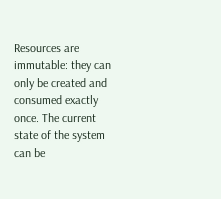Resources are immutable: they can only be created and consumed exactly once. The current state of the system can be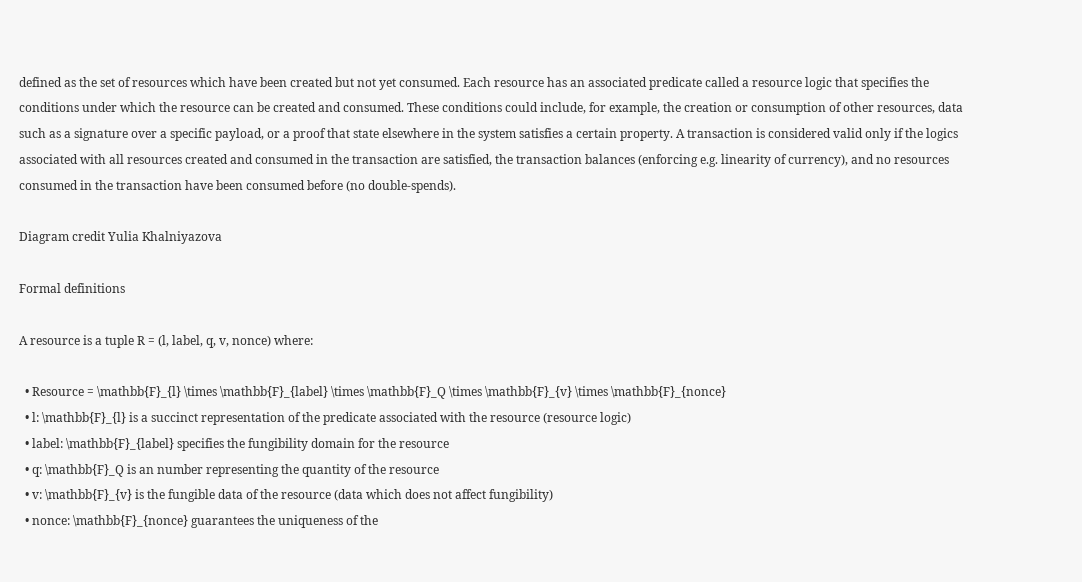defined as the set of resources which have been created but not yet consumed. Each resource has an associated predicate called a resource logic that specifies the conditions under which the resource can be created and consumed. These conditions could include, for example, the creation or consumption of other resources, data such as a signature over a specific payload, or a proof that state elsewhere in the system satisfies a certain property. A transaction is considered valid only if the logics associated with all resources created and consumed in the transaction are satisfied, the transaction balances (enforcing e.g. linearity of currency), and no resources consumed in the transaction have been consumed before (no double-spends).

Diagram credit Yulia Khalniyazova

Formal definitions

A resource is a tuple R = (l, label, q, v, nonce) where:

  • Resource = \mathbb{F}_{l} \times \mathbb{F}_{label} \times \mathbb{F}_Q \times \mathbb{F}_{v} \times \mathbb{F}_{nonce}
  • l: \mathbb{F}_{l} is a succinct representation of the predicate associated with the resource (resource logic)
  • label: \mathbb{F}_{label} specifies the fungibility domain for the resource
  • q: \mathbb{F}_Q is an number representing the quantity of the resource
  • v: \mathbb{F}_{v} is the fungible data of the resource (data which does not affect fungibility)
  • nonce: \mathbb{F}_{nonce} guarantees the uniqueness of the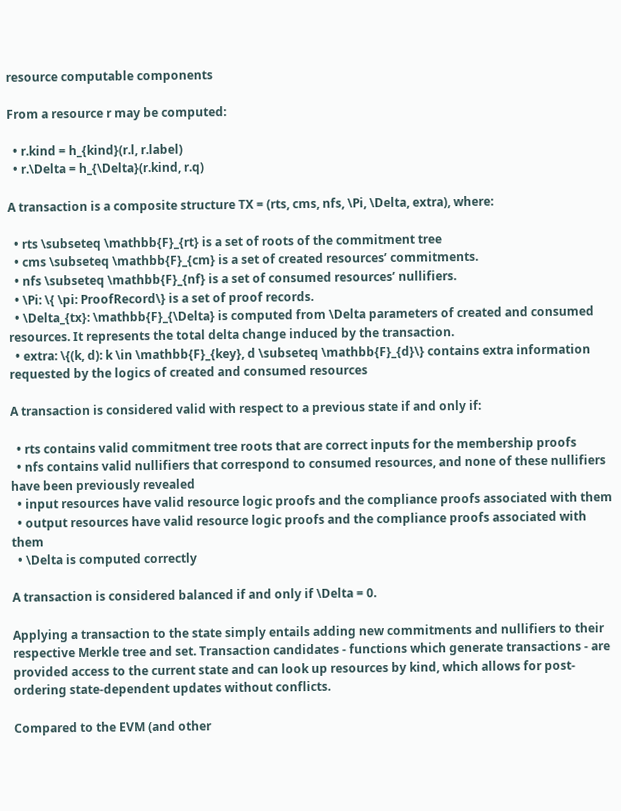resource computable components

From a resource r may be computed:

  • r.kind = h_{kind}(r.l, r.label)
  • r.\Delta = h_{\Delta}(r.kind, r.q)

A transaction is a composite structure TX = (rts, cms, nfs, \Pi, \Delta, extra), where:

  • rts \subseteq \mathbb{F}_{rt} is a set of roots of the commitment tree
  • cms \subseteq \mathbb{F}_{cm} is a set of created resources’ commitments.
  • nfs \subseteq \mathbb{F}_{nf} is a set of consumed resources’ nullifiers.
  • \Pi: \{ \pi: ProofRecord\} is a set of proof records.
  • \Delta_{tx}: \mathbb{F}_{\Delta} is computed from \Delta parameters of created and consumed resources. It represents the total delta change induced by the transaction.
  • extra: \{(k, d): k \in \mathbb{F}_{key}, d \subseteq \mathbb{F}_{d}\} contains extra information requested by the logics of created and consumed resources

A transaction is considered valid with respect to a previous state if and only if:

  • rts contains valid commitment tree roots that are correct inputs for the membership proofs
  • nfs contains valid nullifiers that correspond to consumed resources, and none of these nullifiers have been previously revealed
  • input resources have valid resource logic proofs and the compliance proofs associated with them
  • output resources have valid resource logic proofs and the compliance proofs associated with them
  • \Delta is computed correctly

A transaction is considered balanced if and only if \Delta = 0.

Applying a transaction to the state simply entails adding new commitments and nullifiers to their respective Merkle tree and set. Transaction candidates - functions which generate transactions - are provided access to the current state and can look up resources by kind, which allows for post-ordering state-dependent updates without conflicts.

Compared to the EVM (and other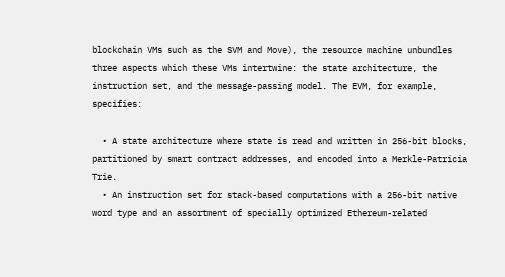blockchain VMs such as the SVM and Move), the resource machine unbundles three aspects which these VMs intertwine: the state architecture, the instruction set, and the message-passing model. The EVM, for example, specifies:

  • A state architecture where state is read and written in 256-bit blocks, partitioned by smart contract addresses, and encoded into a Merkle-Patricia Trie.
  • An instruction set for stack-based computations with a 256-bit native word type and an assortment of specially optimized Ethereum-related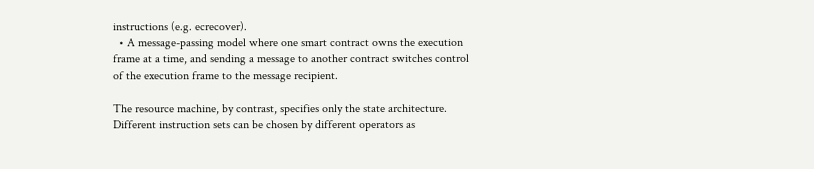instructions (e.g. ecrecover).
  • A message-passing model where one smart contract owns the execution frame at a time, and sending a message to another contract switches control of the execution frame to the message recipient.

The resource machine, by contrast, specifies only the state architecture. Different instruction sets can be chosen by different operators as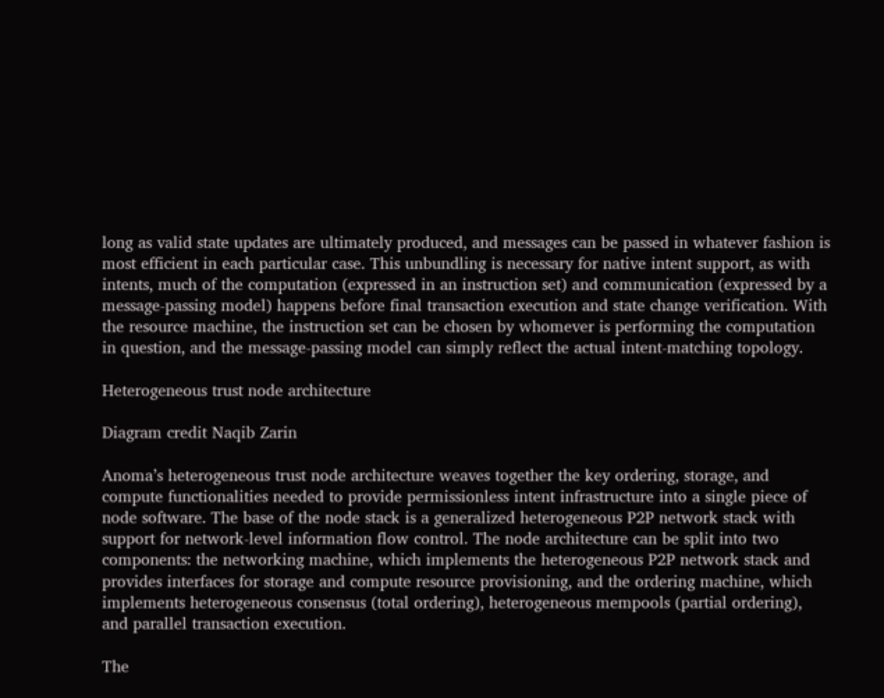long as valid state updates are ultimately produced, and messages can be passed in whatever fashion is most efficient in each particular case. This unbundling is necessary for native intent support, as with intents, much of the computation (expressed in an instruction set) and communication (expressed by a message-passing model) happens before final transaction execution and state change verification. With the resource machine, the instruction set can be chosen by whomever is performing the computation in question, and the message-passing model can simply reflect the actual intent-matching topology.

Heterogeneous trust node architecture

Diagram credit Naqib Zarin

Anoma’s heterogeneous trust node architecture weaves together the key ordering, storage, and compute functionalities needed to provide permissionless intent infrastructure into a single piece of node software. The base of the node stack is a generalized heterogeneous P2P network stack with support for network-level information flow control. The node architecture can be split into two components: the networking machine, which implements the heterogeneous P2P network stack and provides interfaces for storage and compute resource provisioning, and the ordering machine, which implements heterogeneous consensus (total ordering), heterogeneous mempools (partial ordering), and parallel transaction execution.

The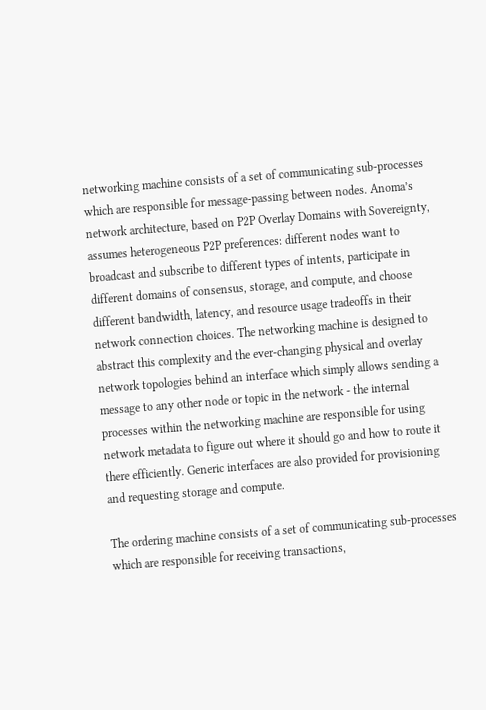networking machine consists of a set of communicating sub-processes which are responsible for message-passing between nodes. Anoma’s network architecture, based on P2P Overlay Domains with Sovereignty, assumes heterogeneous P2P preferences: different nodes want to broadcast and subscribe to different types of intents, participate in different domains of consensus, storage, and compute, and choose different bandwidth, latency, and resource usage tradeoffs in their network connection choices. The networking machine is designed to abstract this complexity and the ever-changing physical and overlay network topologies behind an interface which simply allows sending a message to any other node or topic in the network - the internal processes within the networking machine are responsible for using network metadata to figure out where it should go and how to route it there efficiently. Generic interfaces are also provided for provisioning and requesting storage and compute.

The ordering machine consists of a set of communicating sub-processes which are responsible for receiving transactions,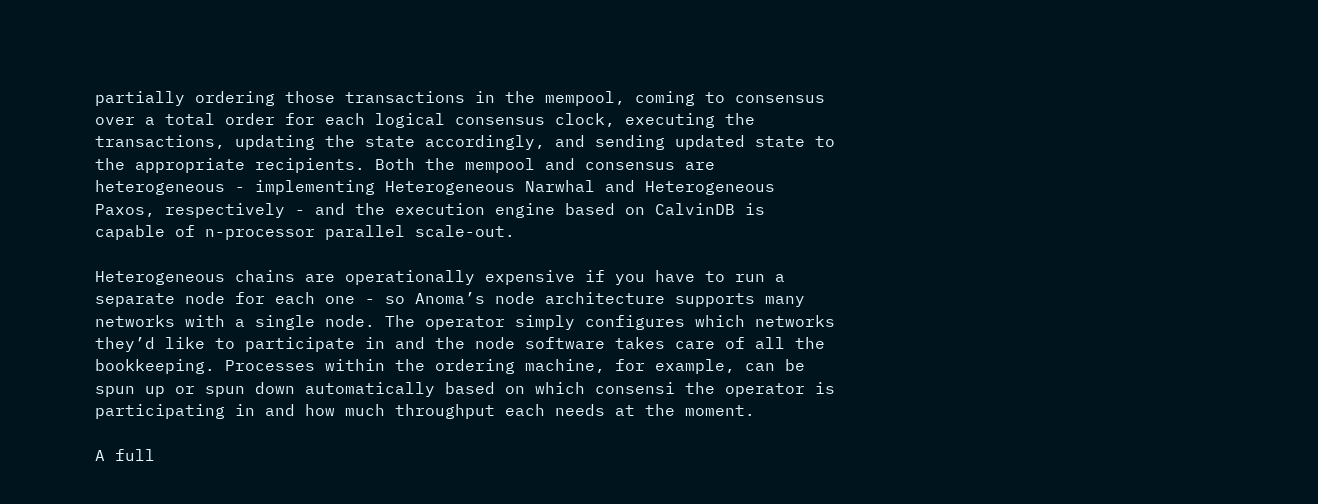partially ordering those transactions in the mempool, coming to consensus over a total order for each logical consensus clock, executing the transactions, updating the state accordingly, and sending updated state to the appropriate recipients. Both the mempool and consensus are heterogeneous - implementing Heterogeneous Narwhal and Heterogeneous Paxos, respectively - and the execution engine based on CalvinDB is capable of n-processor parallel scale-out.

Heterogeneous chains are operationally expensive if you have to run a separate node for each one - so Anoma’s node architecture supports many networks with a single node. The operator simply configures which networks they’d like to participate in and the node software takes care of all the bookkeeping. Processes within the ordering machine, for example, can be spun up or spun down automatically based on which consensi the operator is participating in and how much throughput each needs at the moment.

A full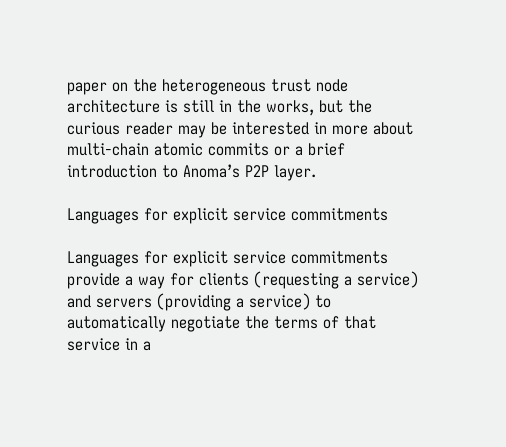paper on the heterogeneous trust node architecture is still in the works, but the curious reader may be interested in more about multi-chain atomic commits or a brief introduction to Anoma’s P2P layer.

Languages for explicit service commitments

Languages for explicit service commitments provide a way for clients (requesting a service) and servers (providing a service) to automatically negotiate the terms of that service in a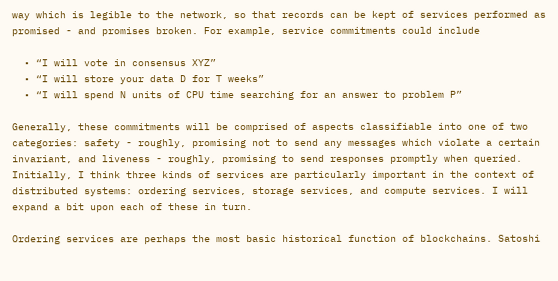way which is legible to the network, so that records can be kept of services performed as promised - and promises broken. For example, service commitments could include

  • “I will vote in consensus XYZ”
  • “I will store your data D for T weeks”
  • “I will spend N units of CPU time searching for an answer to problem P”

Generally, these commitments will be comprised of aspects classifiable into one of two categories: safety - roughly, promising not to send any messages which violate a certain invariant, and liveness - roughly, promising to send responses promptly when queried. Initially, I think three kinds of services are particularly important in the context of distributed systems: ordering services, storage services, and compute services. I will expand a bit upon each of these in turn.

Ordering services are perhaps the most basic historical function of blockchains. Satoshi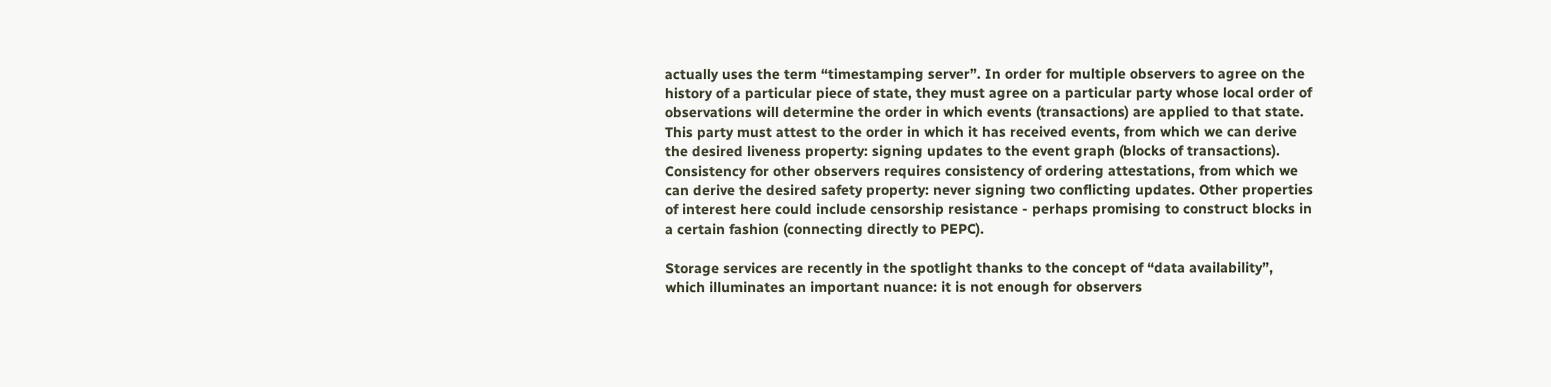actually uses the term “timestamping server”. In order for multiple observers to agree on the history of a particular piece of state, they must agree on a particular party whose local order of observations will determine the order in which events (transactions) are applied to that state. This party must attest to the order in which it has received events, from which we can derive the desired liveness property: signing updates to the event graph (blocks of transactions). Consistency for other observers requires consistency of ordering attestations, from which we can derive the desired safety property: never signing two conflicting updates. Other properties of interest here could include censorship resistance - perhaps promising to construct blocks in a certain fashion (connecting directly to PEPC).

Storage services are recently in the spotlight thanks to the concept of “data availability”, which illuminates an important nuance: it is not enough for observers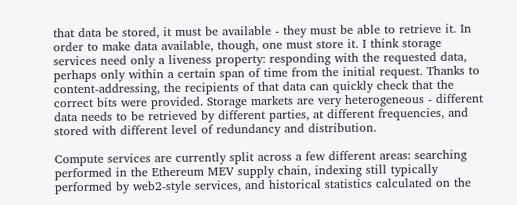that data be stored, it must be available - they must be able to retrieve it. In order to make data available, though, one must store it. I think storage services need only a liveness property: responding with the requested data, perhaps only within a certain span of time from the initial request. Thanks to content-addressing, the recipients of that data can quickly check that the correct bits were provided. Storage markets are very heterogeneous - different data needs to be retrieved by different parties, at different frequencies, and stored with different level of redundancy and distribution.

Compute services are currently split across a few different areas: searching performed in the Ethereum MEV supply chain, indexing still typically performed by web2-style services, and historical statistics calculated on the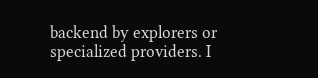backend by explorers or specialized providers. I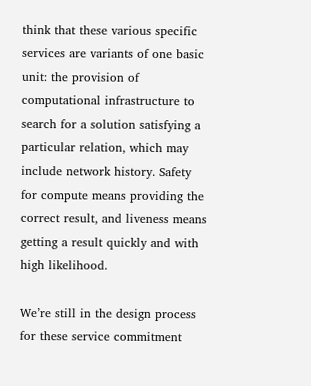think that these various specific services are variants of one basic unit: the provision of computational infrastructure to search for a solution satisfying a particular relation, which may include network history. Safety for compute means providing the correct result, and liveness means getting a result quickly and with high likelihood.

We’re still in the design process for these service commitment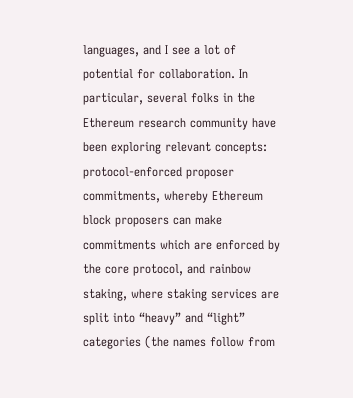languages, and I see a lot of potential for collaboration. In particular, several folks in the Ethereum research community have been exploring relevant concepts: protocol-enforced proposer commitments, whereby Ethereum block proposers can make commitments which are enforced by the core protocol, and rainbow staking, where staking services are split into “heavy” and “light” categories (the names follow from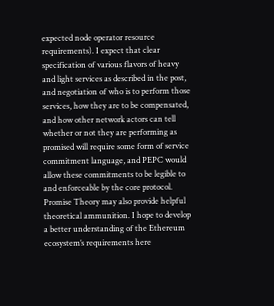expected node operator resource requirements). I expect that clear specification of various flavors of heavy and light services as described in the post, and negotiation of who is to perform those services, how they are to be compensated, and how other network actors can tell whether or not they are performing as promised will require some form of service commitment language, and PEPC would allow these commitments to be legible to and enforceable by the core protocol. Promise Theory may also provide helpful theoretical ammunition. I hope to develop a better understanding of the Ethereum ecosystem’s requirements here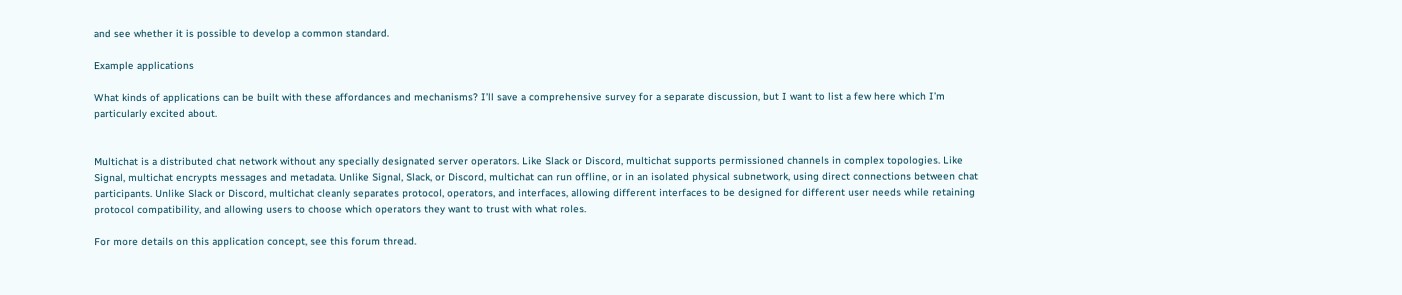and see whether it is possible to develop a common standard.

Example applications

What kinds of applications can be built with these affordances and mechanisms? I’ll save a comprehensive survey for a separate discussion, but I want to list a few here which I’m particularly excited about.


Multichat is a distributed chat network without any specially designated server operators. Like Slack or Discord, multichat supports permissioned channels in complex topologies. Like Signal, multichat encrypts messages and metadata. Unlike Signal, Slack, or Discord, multichat can run offline, or in an isolated physical subnetwork, using direct connections between chat participants. Unlike Slack or Discord, multichat cleanly separates protocol, operators, and interfaces, allowing different interfaces to be designed for different user needs while retaining protocol compatibility, and allowing users to choose which operators they want to trust with what roles.

For more details on this application concept, see this forum thread.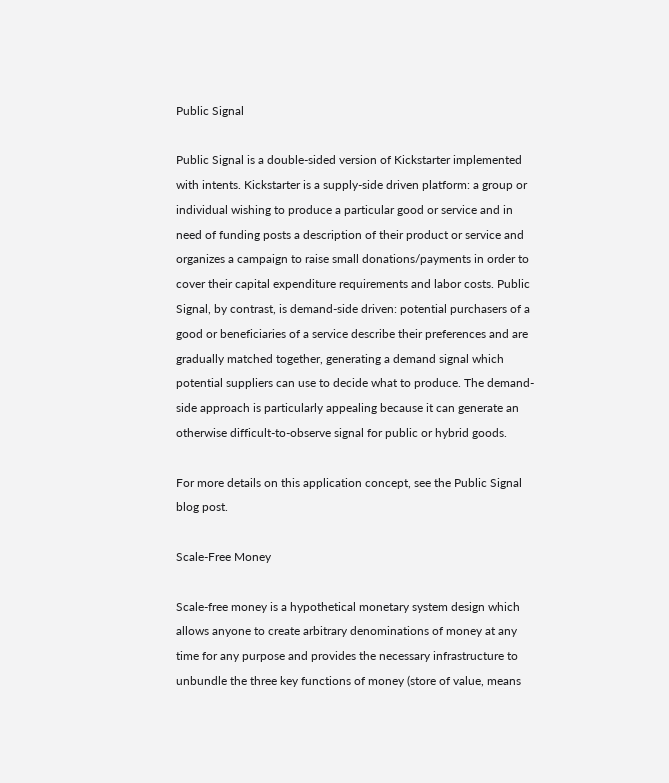Public Signal

Public Signal is a double-sided version of Kickstarter implemented with intents. Kickstarter is a supply-side driven platform: a group or individual wishing to produce a particular good or service and in need of funding posts a description of their product or service and organizes a campaign to raise small donations/payments in order to cover their capital expenditure requirements and labor costs. Public Signal, by contrast, is demand-side driven: potential purchasers of a good or beneficiaries of a service describe their preferences and are gradually matched together, generating a demand signal which potential suppliers can use to decide what to produce. The demand-side approach is particularly appealing because it can generate an otherwise difficult-to-observe signal for public or hybrid goods.

For more details on this application concept, see the Public Signal blog post.

Scale-Free Money

Scale-free money is a hypothetical monetary system design which allows anyone to create arbitrary denominations of money at any time for any purpose and provides the necessary infrastructure to unbundle the three key functions of money (store of value, means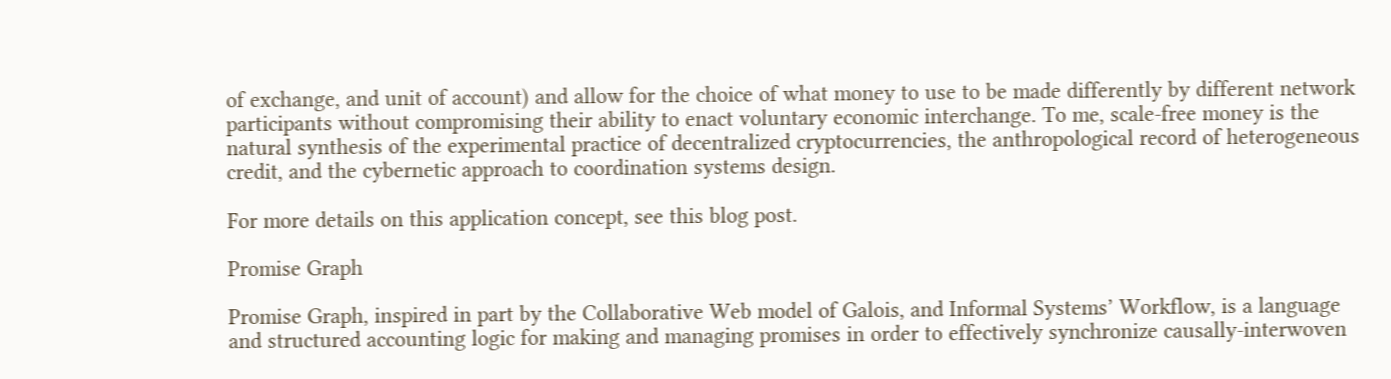of exchange, and unit of account) and allow for the choice of what money to use to be made differently by different network participants without compromising their ability to enact voluntary economic interchange. To me, scale-free money is the natural synthesis of the experimental practice of decentralized cryptocurrencies, the anthropological record of heterogeneous credit, and the cybernetic approach to coordination systems design.

For more details on this application concept, see this blog post.

Promise Graph

Promise Graph, inspired in part by the Collaborative Web model of Galois, and Informal Systems’ Workflow, is a language and structured accounting logic for making and managing promises in order to effectively synchronize causally-interwoven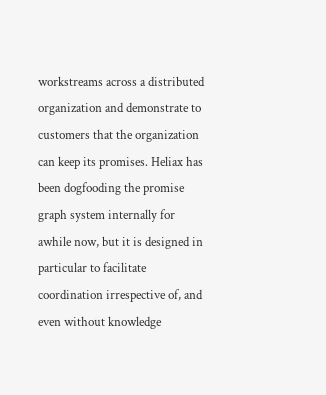workstreams across a distributed organization and demonstrate to customers that the organization can keep its promises. Heliax has been dogfooding the promise graph system internally for awhile now, but it is designed in particular to facilitate coordination irrespective of, and even without knowledge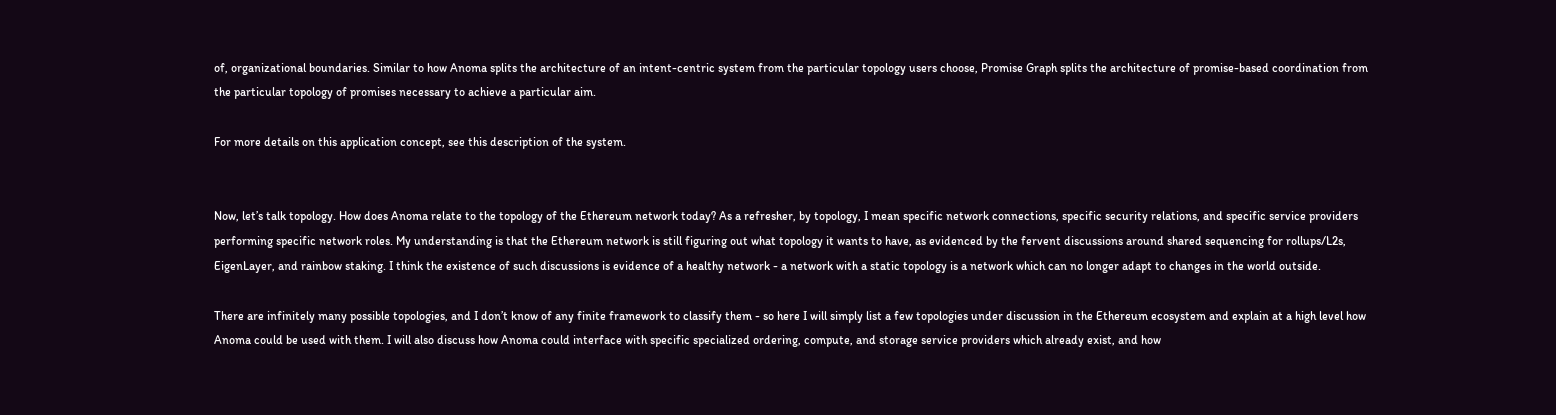of, organizational boundaries. Similar to how Anoma splits the architecture of an intent-centric system from the particular topology users choose, Promise Graph splits the architecture of promise-based coordination from the particular topology of promises necessary to achieve a particular aim.

For more details on this application concept, see this description of the system.


Now, let’s talk topology. How does Anoma relate to the topology of the Ethereum network today? As a refresher, by topology, I mean specific network connections, specific security relations, and specific service providers performing specific network roles. My understanding is that the Ethereum network is still figuring out what topology it wants to have, as evidenced by the fervent discussions around shared sequencing for rollups/L2s, EigenLayer, and rainbow staking. I think the existence of such discussions is evidence of a healthy network - a network with a static topology is a network which can no longer adapt to changes in the world outside.

There are infinitely many possible topologies, and I don’t know of any finite framework to classify them - so here I will simply list a few topologies under discussion in the Ethereum ecosystem and explain at a high level how Anoma could be used with them. I will also discuss how Anoma could interface with specific specialized ordering, compute, and storage service providers which already exist, and how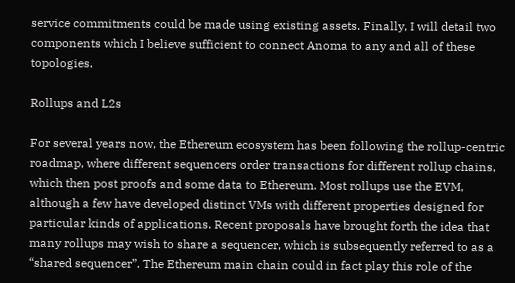service commitments could be made using existing assets. Finally, I will detail two components which I believe sufficient to connect Anoma to any and all of these topologies.

Rollups and L2s

For several years now, the Ethereum ecosystem has been following the rollup-centric roadmap, where different sequencers order transactions for different rollup chains, which then post proofs and some data to Ethereum. Most rollups use the EVM, although a few have developed distinct VMs with different properties designed for particular kinds of applications. Recent proposals have brought forth the idea that many rollups may wish to share a sequencer, which is subsequently referred to as a “shared sequencer”. The Ethereum main chain could in fact play this role of the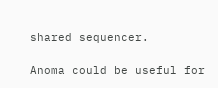shared sequencer.

Anoma could be useful for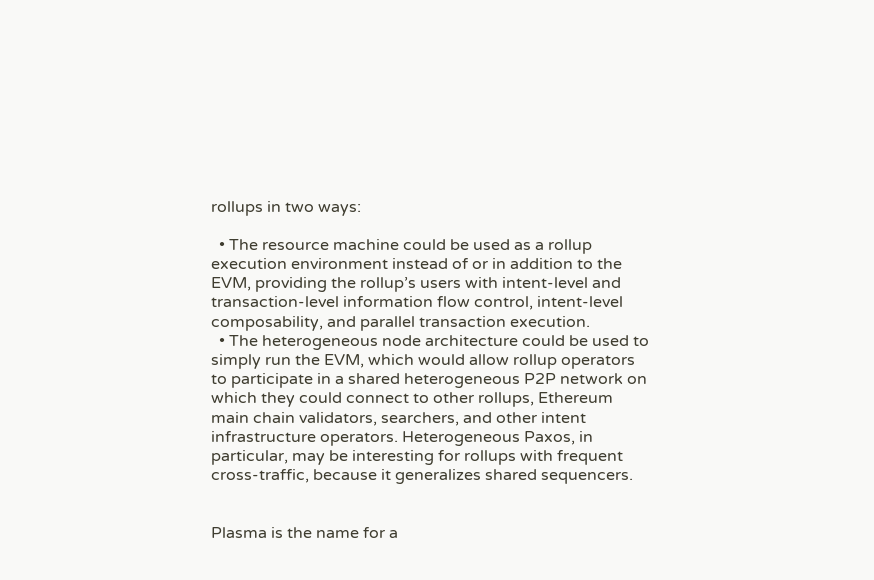rollups in two ways:

  • The resource machine could be used as a rollup execution environment instead of or in addition to the EVM, providing the rollup’s users with intent-level and transaction-level information flow control, intent-level composability, and parallel transaction execution.
  • The heterogeneous node architecture could be used to simply run the EVM, which would allow rollup operators to participate in a shared heterogeneous P2P network on which they could connect to other rollups, Ethereum main chain validators, searchers, and other intent infrastructure operators. Heterogeneous Paxos, in particular, may be interesting for rollups with frequent cross-traffic, because it generalizes shared sequencers.


Plasma is the name for a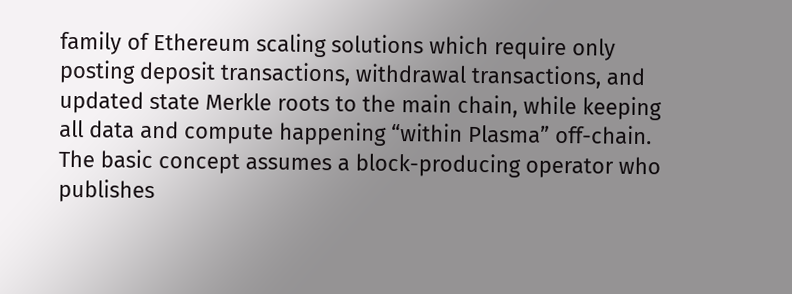family of Ethereum scaling solutions which require only posting deposit transactions, withdrawal transactions, and updated state Merkle roots to the main chain, while keeping all data and compute happening “within Plasma” off-chain. The basic concept assumes a block-producing operator who publishes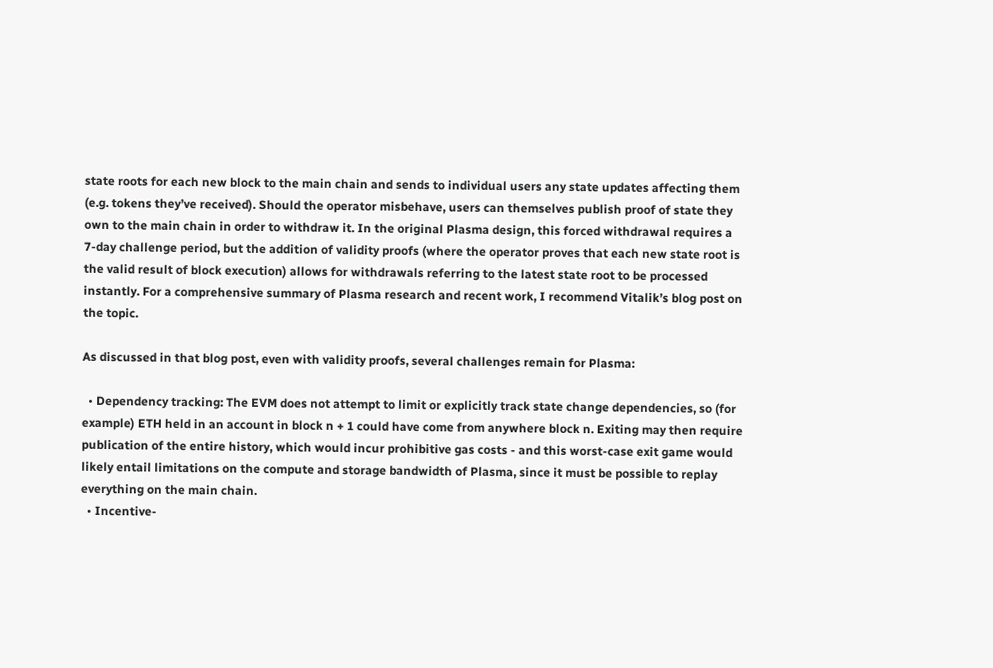state roots for each new block to the main chain and sends to individual users any state updates affecting them (e.g. tokens they’ve received). Should the operator misbehave, users can themselves publish proof of state they own to the main chain in order to withdraw it. In the original Plasma design, this forced withdrawal requires a 7-day challenge period, but the addition of validity proofs (where the operator proves that each new state root is the valid result of block execution) allows for withdrawals referring to the latest state root to be processed instantly. For a comprehensive summary of Plasma research and recent work, I recommend Vitalik’s blog post on the topic.

As discussed in that blog post, even with validity proofs, several challenges remain for Plasma:

  • Dependency tracking: The EVM does not attempt to limit or explicitly track state change dependencies, so (for example) ETH held in an account in block n + 1 could have come from anywhere block n. Exiting may then require publication of the entire history, which would incur prohibitive gas costs - and this worst-case exit game would likely entail limitations on the compute and storage bandwidth of Plasma, since it must be possible to replay everything on the main chain.
  • Incentive-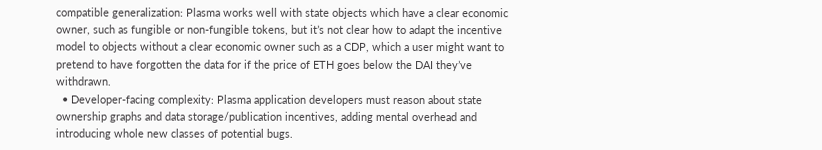compatible generalization: Plasma works well with state objects which have a clear economic owner, such as fungible or non-fungible tokens, but it’s not clear how to adapt the incentive model to objects without a clear economic owner such as a CDP, which a user might want to pretend to have forgotten the data for if the price of ETH goes below the DAI they’ve withdrawn.
  • Developer-facing complexity: Plasma application developers must reason about state ownership graphs and data storage/publication incentives, adding mental overhead and introducing whole new classes of potential bugs.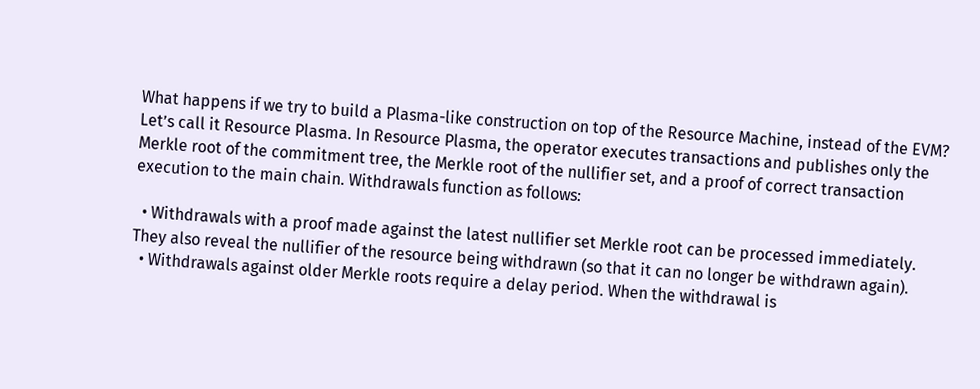What happens if we try to build a Plasma-like construction on top of the Resource Machine, instead of the EVM? Let’s call it Resource Plasma. In Resource Plasma, the operator executes transactions and publishes only the Merkle root of the commitment tree, the Merkle root of the nullifier set, and a proof of correct transaction execution to the main chain. Withdrawals function as follows:

  • Withdrawals with a proof made against the latest nullifier set Merkle root can be processed immediately. They also reveal the nullifier of the resource being withdrawn (so that it can no longer be withdrawn again).
  • Withdrawals against older Merkle roots require a delay period. When the withdrawal is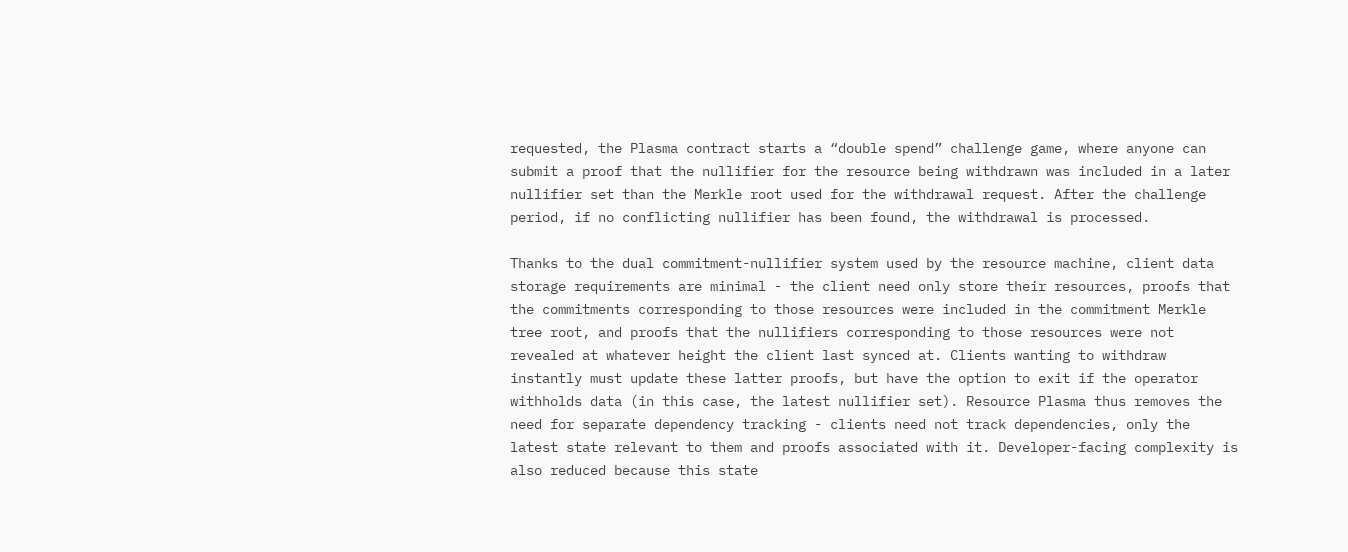requested, the Plasma contract starts a “double spend” challenge game, where anyone can submit a proof that the nullifier for the resource being withdrawn was included in a later nullifier set than the Merkle root used for the withdrawal request. After the challenge period, if no conflicting nullifier has been found, the withdrawal is processed.

Thanks to the dual commitment-nullifier system used by the resource machine, client data storage requirements are minimal - the client need only store their resources, proofs that the commitments corresponding to those resources were included in the commitment Merkle tree root, and proofs that the nullifiers corresponding to those resources were not revealed at whatever height the client last synced at. Clients wanting to withdraw instantly must update these latter proofs, but have the option to exit if the operator withholds data (in this case, the latest nullifier set). Resource Plasma thus removes the need for separate dependency tracking - clients need not track dependencies, only the latest state relevant to them and proofs associated with it. Developer-facing complexity is also reduced because this state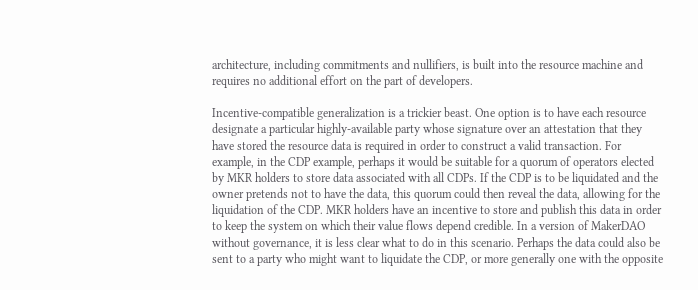architecture, including commitments and nullifiers, is built into the resource machine and requires no additional effort on the part of developers.

Incentive-compatible generalization is a trickier beast. One option is to have each resource designate a particular highly-available party whose signature over an attestation that they have stored the resource data is required in order to construct a valid transaction. For example, in the CDP example, perhaps it would be suitable for a quorum of operators elected by MKR holders to store data associated with all CDPs. If the CDP is to be liquidated and the owner pretends not to have the data, this quorum could then reveal the data, allowing for the liquidation of the CDP. MKR holders have an incentive to store and publish this data in order to keep the system on which their value flows depend credible. In a version of MakerDAO without governance, it is less clear what to do in this scenario. Perhaps the data could also be sent to a party who might want to liquidate the CDP, or more generally one with the opposite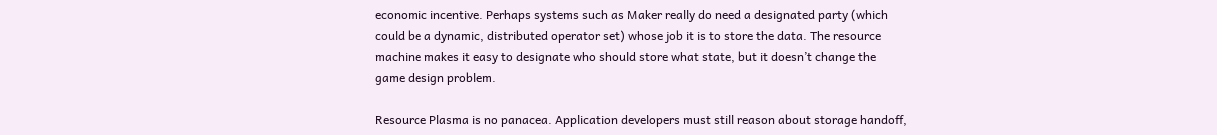economic incentive. Perhaps systems such as Maker really do need a designated party (which could be a dynamic, distributed operator set) whose job it is to store the data. The resource machine makes it easy to designate who should store what state, but it doesn’t change the game design problem.

Resource Plasma is no panacea. Application developers must still reason about storage handoff,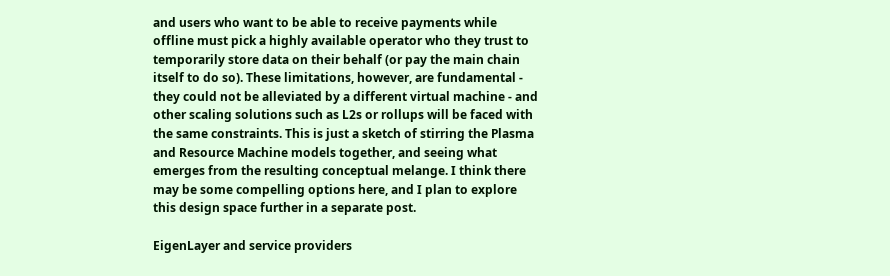and users who want to be able to receive payments while offline must pick a highly available operator who they trust to temporarily store data on their behalf (or pay the main chain itself to do so). These limitations, however, are fundamental - they could not be alleviated by a different virtual machine - and other scaling solutions such as L2s or rollups will be faced with the same constraints. This is just a sketch of stirring the Plasma and Resource Machine models together, and seeing what emerges from the resulting conceptual melange. I think there may be some compelling options here, and I plan to explore this design space further in a separate post.

EigenLayer and service providers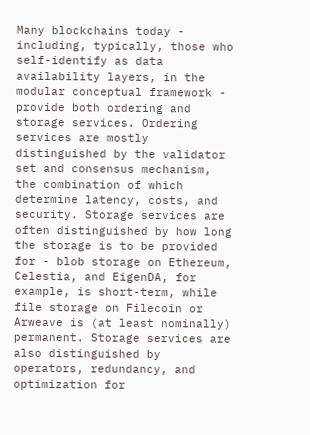Many blockchains today - including, typically, those who self-identify as data availability layers, in the modular conceptual framework - provide both ordering and storage services. Ordering services are mostly distinguished by the validator set and consensus mechanism, the combination of which determine latency, costs, and security. Storage services are often distinguished by how long the storage is to be provided for - blob storage on Ethereum, Celestia, and EigenDA, for example, is short-term, while file storage on Filecoin or Arweave is (at least nominally) permanent. Storage services are also distinguished by operators, redundancy, and optimization for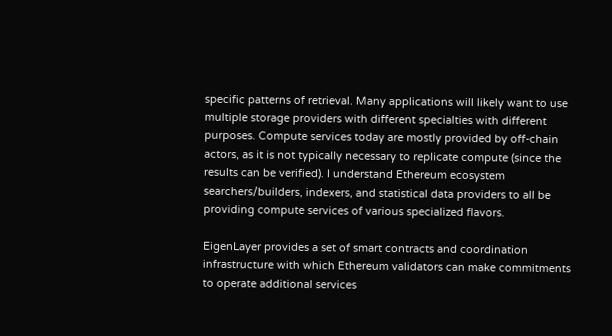specific patterns of retrieval. Many applications will likely want to use multiple storage providers with different specialties with different purposes. Compute services today are mostly provided by off-chain actors, as it is not typically necessary to replicate compute (since the results can be verified). I understand Ethereum ecosystem searchers/builders, indexers, and statistical data providers to all be providing compute services of various specialized flavors.

EigenLayer provides a set of smart contracts and coordination infrastructure with which Ethereum validators can make commitments to operate additional services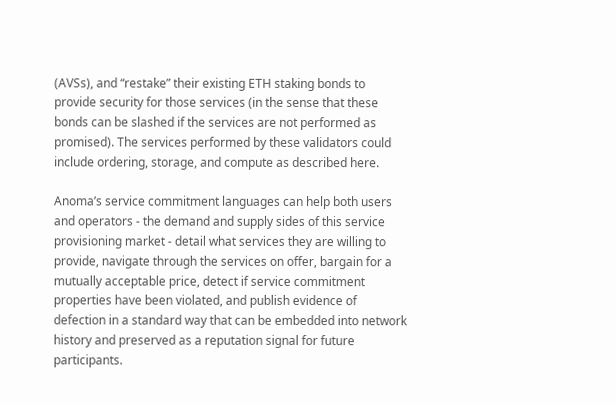(AVSs), and “restake” their existing ETH staking bonds to provide security for those services (in the sense that these bonds can be slashed if the services are not performed as promised). The services performed by these validators could include ordering, storage, and compute as described here.

Anoma’s service commitment languages can help both users and operators - the demand and supply sides of this service provisioning market - detail what services they are willing to provide, navigate through the services on offer, bargain for a mutually acceptable price, detect if service commitment properties have been violated, and publish evidence of defection in a standard way that can be embedded into network history and preserved as a reputation signal for future participants.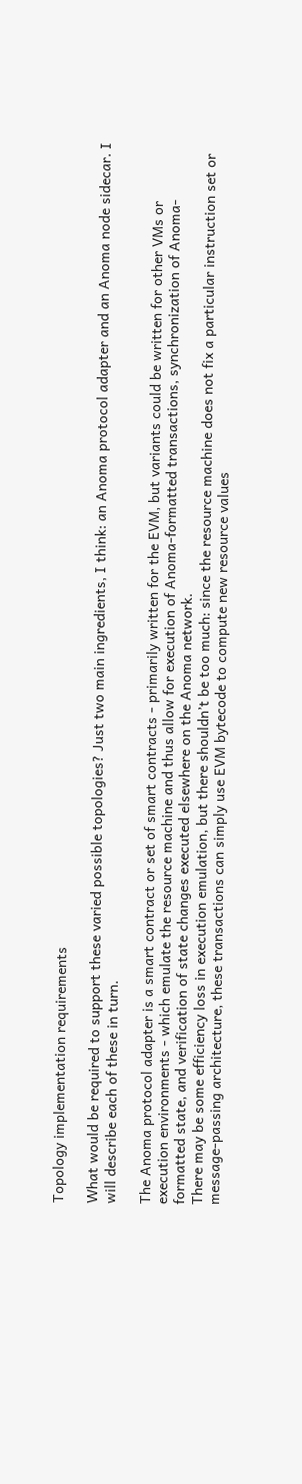Topology implementation requirements

What would be required to support these varied possible topologies? Just two main ingredients, I think: an Anoma protocol adapter and an Anoma node sidecar. I will describe each of these in turn.

The Anoma protocol adapter is a smart contract or set of smart contracts - primarily written for the EVM, but variants could be written for other VMs or execution environments - which emulate the resource machine and thus allow for execution of Anoma-formatted transactions, synchronization of Anoma-formatted state, and verification of state changes executed elsewhere on the Anoma network.
There may be some efficiency loss in execution emulation, but there shouldn’t be too much: since the resource machine does not fix a particular instruction set or message-passing architecture, these transactions can simply use EVM bytecode to compute new resource values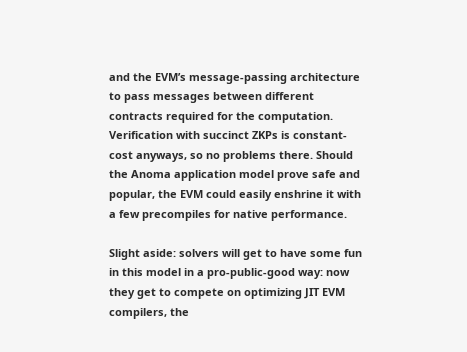and the EVM’s message-passing architecture to pass messages between different contracts required for the computation. Verification with succinct ZKPs is constant-cost anyways, so no problems there. Should the Anoma application model prove safe and popular, the EVM could easily enshrine it with a few precompiles for native performance.

Slight aside: solvers will get to have some fun in this model in a pro-public-good way: now they get to compete on optimizing JIT EVM compilers, the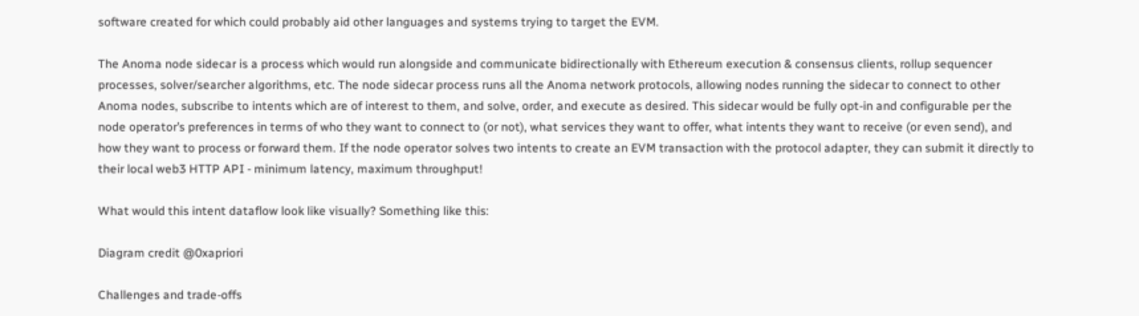software created for which could probably aid other languages and systems trying to target the EVM.

The Anoma node sidecar is a process which would run alongside and communicate bidirectionally with Ethereum execution & consensus clients, rollup sequencer processes, solver/searcher algorithms, etc. The node sidecar process runs all the Anoma network protocols, allowing nodes running the sidecar to connect to other Anoma nodes, subscribe to intents which are of interest to them, and solve, order, and execute as desired. This sidecar would be fully opt-in and configurable per the node operator’s preferences in terms of who they want to connect to (or not), what services they want to offer, what intents they want to receive (or even send), and how they want to process or forward them. If the node operator solves two intents to create an EVM transaction with the protocol adapter, they can submit it directly to their local web3 HTTP API - minimum latency, maximum throughput!

What would this intent dataflow look like visually? Something like this:

Diagram credit @0xapriori

Challenges and trade-offs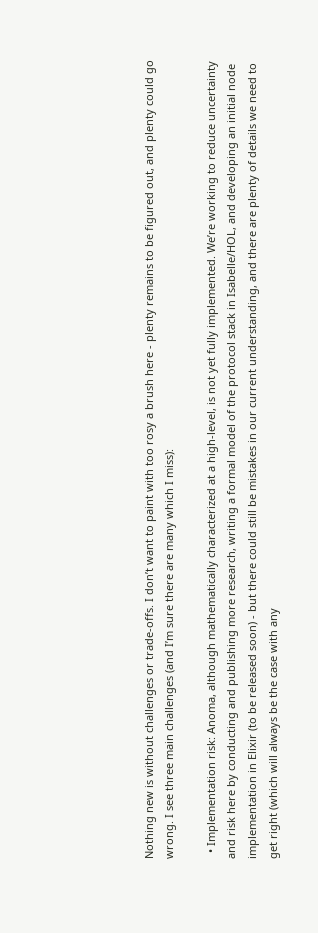Nothing new is without challenges or trade-offs. I don’t want to paint with too rosy a brush here - plenty remains to be figured out, and plenty could go wrong. I see three main challenges (and I’m sure there are many which I miss):

  • Implementation risk: Anoma, although mathematically characterized at a high-level, is not yet fully implemented. We’re working to reduce uncertainty and risk here by conducting and publishing more research, writing a formal model of the protocol stack in Isabelle/HOL, and developing an initial node implementation in Elixir (to be released soon) - but there could still be mistakes in our current understanding, and there are plenty of details we need to get right (which will always be the case with any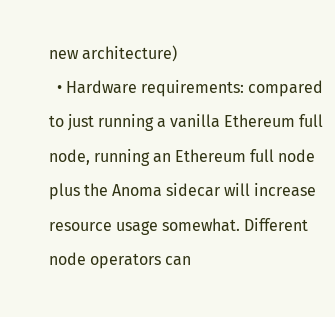new architecture)
  • Hardware requirements: compared to just running a vanilla Ethereum full node, running an Ethereum full node plus the Anoma sidecar will increase resource usage somewhat. Different node operators can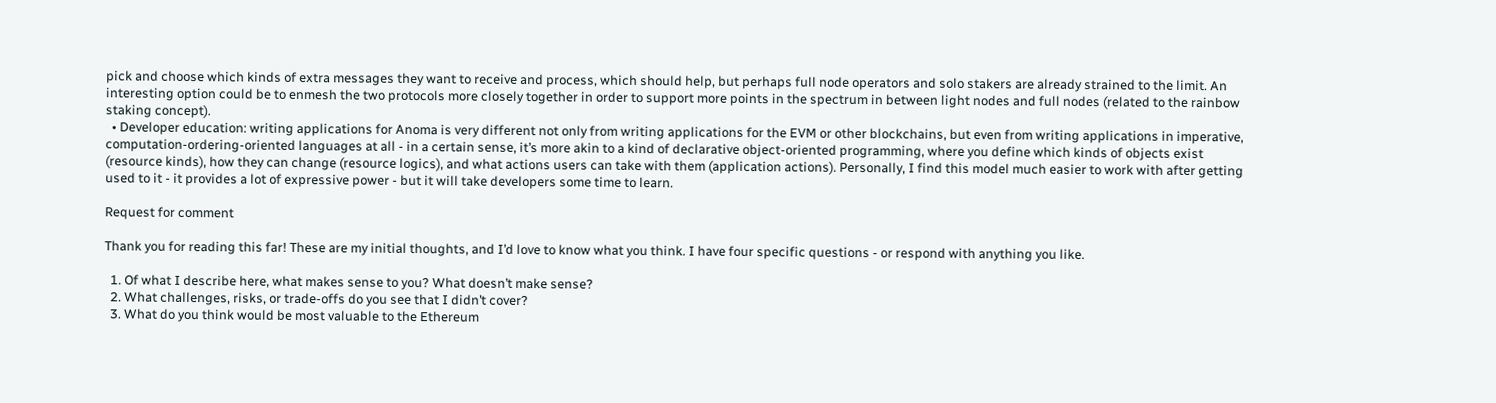pick and choose which kinds of extra messages they want to receive and process, which should help, but perhaps full node operators and solo stakers are already strained to the limit. An interesting option could be to enmesh the two protocols more closely together in order to support more points in the spectrum in between light nodes and full nodes (related to the rainbow staking concept).
  • Developer education: writing applications for Anoma is very different not only from writing applications for the EVM or other blockchains, but even from writing applications in imperative, computation-ordering-oriented languages at all - in a certain sense, it’s more akin to a kind of declarative object-oriented programming, where you define which kinds of objects exist (resource kinds), how they can change (resource logics), and what actions users can take with them (application actions). Personally, I find this model much easier to work with after getting used to it - it provides a lot of expressive power - but it will take developers some time to learn.

Request for comment

Thank you for reading this far! These are my initial thoughts, and I’d love to know what you think. I have four specific questions - or respond with anything you like.

  1. Of what I describe here, what makes sense to you? What doesn’t make sense?
  2. What challenges, risks, or trade-offs do you see that I didn’t cover?
  3. What do you think would be most valuable to the Ethereum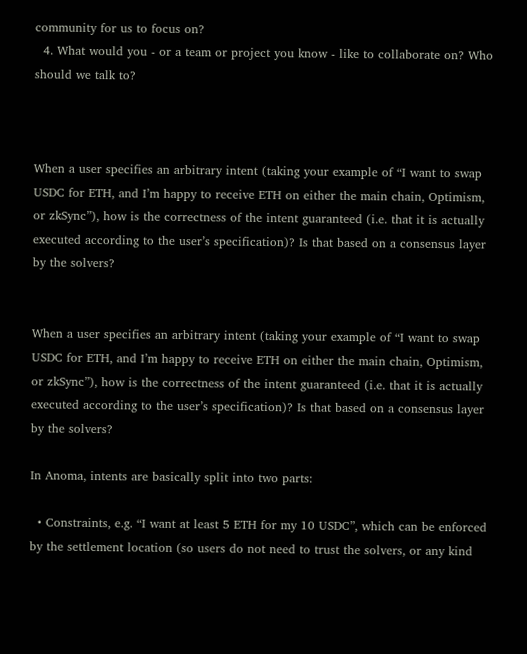community for us to focus on?
  4. What would you - or a team or project you know - like to collaborate on? Who should we talk to?



When a user specifies an arbitrary intent (taking your example of “I want to swap USDC for ETH, and I’m happy to receive ETH on either the main chain, Optimism, or zkSync”), how is the correctness of the intent guaranteed (i.e. that it is actually executed according to the user’s specification)? Is that based on a consensus layer by the solvers?


When a user specifies an arbitrary intent (taking your example of “I want to swap USDC for ETH, and I’m happy to receive ETH on either the main chain, Optimism, or zkSync”), how is the correctness of the intent guaranteed (i.e. that it is actually executed according to the user’s specification)? Is that based on a consensus layer by the solvers?

In Anoma, intents are basically split into two parts:

  • Constraints, e.g. “I want at least 5 ETH for my 10 USDC”, which can be enforced by the settlement location (so users do not need to trust the solvers, or any kind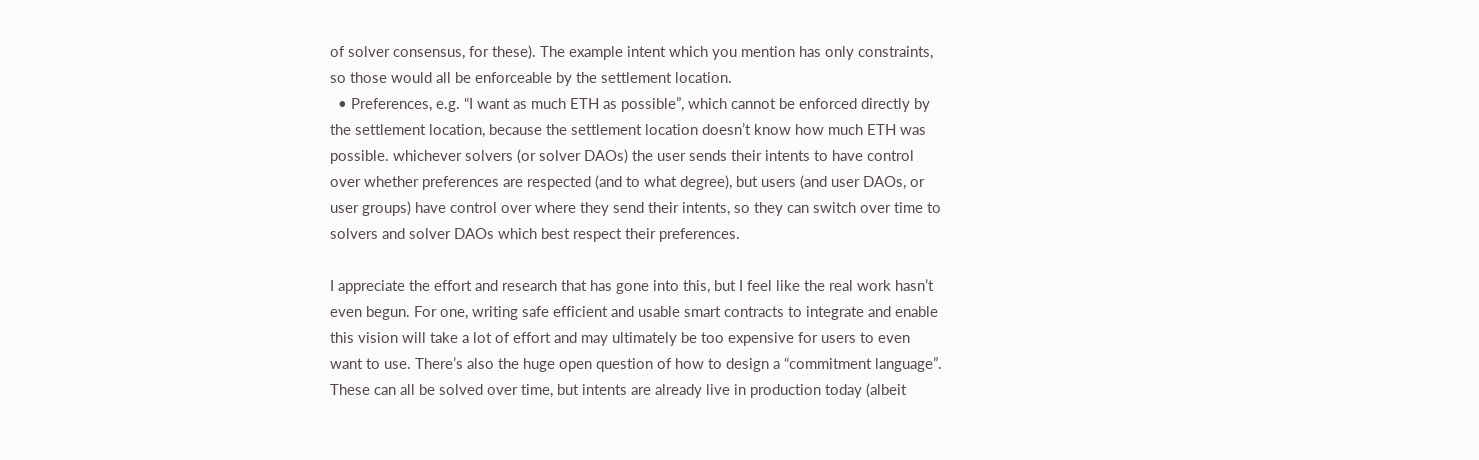of solver consensus, for these). The example intent which you mention has only constraints, so those would all be enforceable by the settlement location.
  • Preferences, e.g. “I want as much ETH as possible”, which cannot be enforced directly by the settlement location, because the settlement location doesn’t know how much ETH was possible. whichever solvers (or solver DAOs) the user sends their intents to have control over whether preferences are respected (and to what degree), but users (and user DAOs, or user groups) have control over where they send their intents, so they can switch over time to solvers and solver DAOs which best respect their preferences.

I appreciate the effort and research that has gone into this, but I feel like the real work hasn’t even begun. For one, writing safe efficient and usable smart contracts to integrate and enable this vision will take a lot of effort and may ultimately be too expensive for users to even want to use. There’s also the huge open question of how to design a “commitment language”. These can all be solved over time, but intents are already live in production today (albeit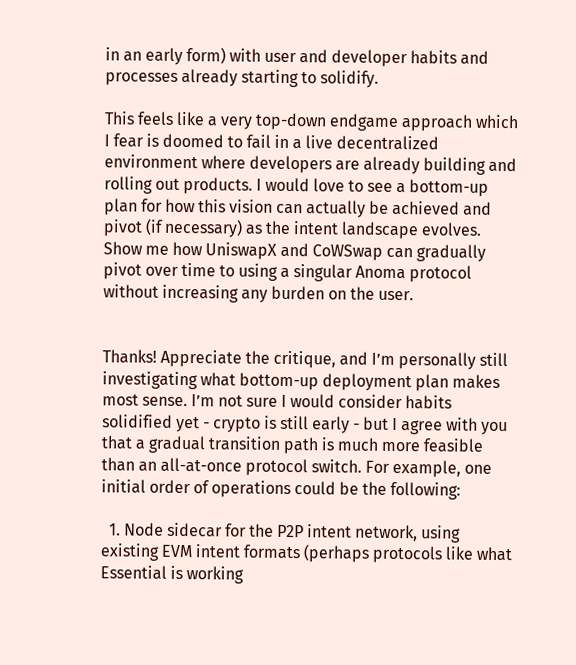in an early form) with user and developer habits and processes already starting to solidify.

This feels like a very top-down endgame approach which I fear is doomed to fail in a live decentralized environment where developers are already building and rolling out products. I would love to see a bottom-up plan for how this vision can actually be achieved and pivot (if necessary) as the intent landscape evolves. Show me how UniswapX and CoWSwap can gradually pivot over time to using a singular Anoma protocol without increasing any burden on the user.


Thanks! Appreciate the critique, and I’m personally still investigating what bottom-up deployment plan makes most sense. I’m not sure I would consider habits solidified yet - crypto is still early - but I agree with you that a gradual transition path is much more feasible than an all-at-once protocol switch. For example, one initial order of operations could be the following:

  1. Node sidecar for the P2P intent network, using existing EVM intent formats (perhaps protocols like what Essential is working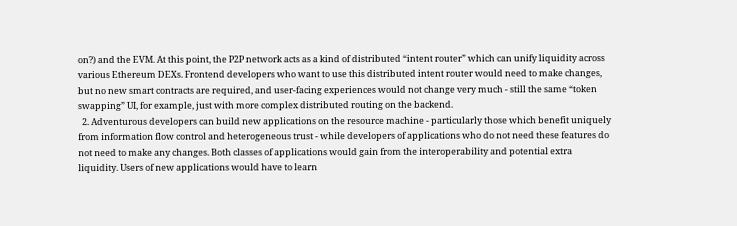on?) and the EVM. At this point, the P2P network acts as a kind of distributed “intent router” which can unify liquidity across various Ethereum DEXs. Frontend developers who want to use this distributed intent router would need to make changes, but no new smart contracts are required, and user-facing experiences would not change very much - still the same “token swapping” UI, for example, just with more complex distributed routing on the backend.
  2. Adventurous developers can build new applications on the resource machine - particularly those which benefit uniquely from information flow control and heterogeneous trust - while developers of applications who do not need these features do not need to make any changes. Both classes of applications would gain from the interoperability and potential extra liquidity. Users of new applications would have to learn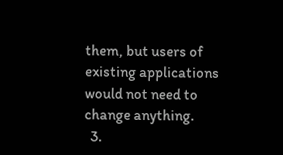them, but users of existing applications would not need to change anything.
  3.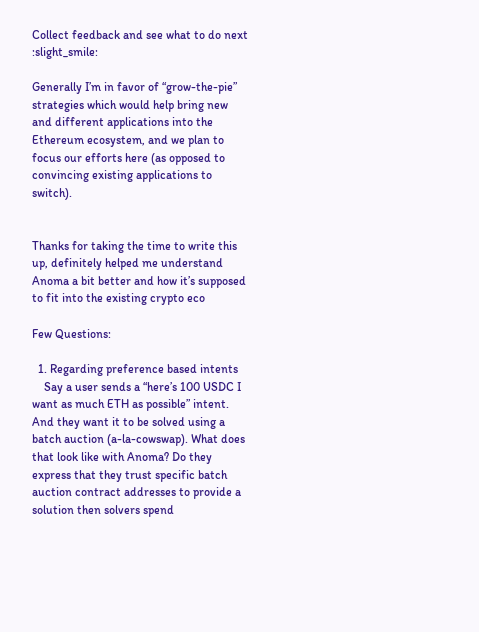Collect feedback and see what to do next :slight_smile:

Generally I’m in favor of “grow-the-pie” strategies which would help bring new and different applications into the Ethereum ecosystem, and we plan to focus our efforts here (as opposed to convincing existing applications to switch).


Thanks for taking the time to write this up, definitely helped me understand Anoma a bit better and how it’s supposed to fit into the existing crypto eco

Few Questions:

  1. Regarding preference based intents
    Say a user sends a “here’s 100 USDC I want as much ETH as possible” intent. And they want it to be solved using a batch auction (a-la-cowswap). What does that look like with Anoma? Do they express that they trust specific batch auction contract addresses to provide a solution then solvers spend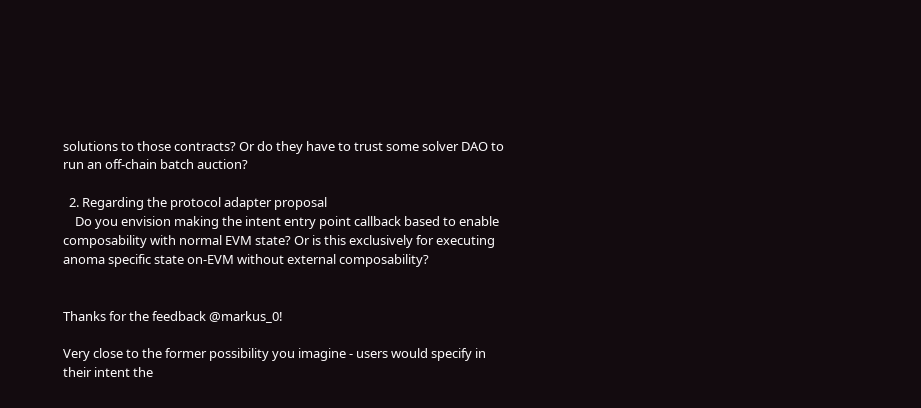solutions to those contracts? Or do they have to trust some solver DAO to run an off-chain batch auction?

  2. Regarding the protocol adapter proposal
    Do you envision making the intent entry point callback based to enable composability with normal EVM state? Or is this exclusively for executing anoma specific state on-EVM without external composability?


Thanks for the feedback @markus_0!

Very close to the former possibility you imagine - users would specify in their intent the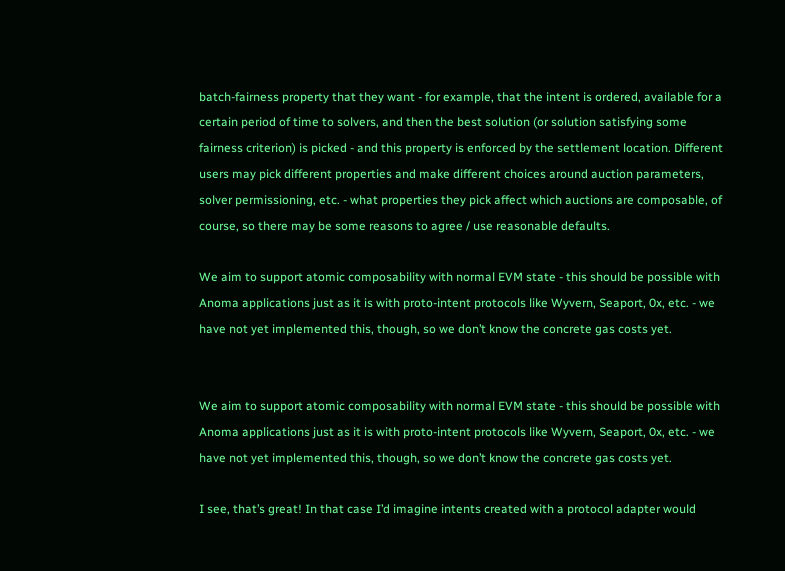batch-fairness property that they want - for example, that the intent is ordered, available for a certain period of time to solvers, and then the best solution (or solution satisfying some fairness criterion) is picked - and this property is enforced by the settlement location. Different users may pick different properties and make different choices around auction parameters, solver permissioning, etc. - what properties they pick affect which auctions are composable, of course, so there may be some reasons to agree / use reasonable defaults.

We aim to support atomic composability with normal EVM state - this should be possible with Anoma applications just as it is with proto-intent protocols like Wyvern, Seaport, 0x, etc. - we have not yet implemented this, though, so we don’t know the concrete gas costs yet.


We aim to support atomic composability with normal EVM state - this should be possible with Anoma applications just as it is with proto-intent protocols like Wyvern, Seaport, 0x, etc. - we have not yet implemented this, though, so we don’t know the concrete gas costs yet.

I see, that’s great! In that case I’d imagine intents created with a protocol adapter would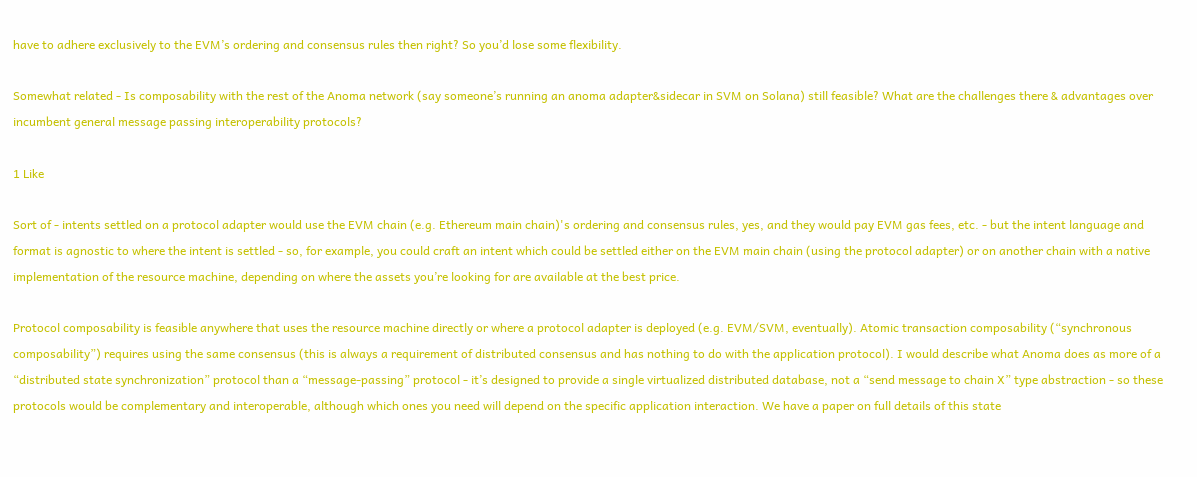have to adhere exclusively to the EVM’s ordering and consensus rules then right? So you’d lose some flexibility.

Somewhat related - Is composability with the rest of the Anoma network (say someone’s running an anoma adapter&sidecar in SVM on Solana) still feasible? What are the challenges there & advantages over incumbent general message passing interoperability protocols?

1 Like

Sort of - intents settled on a protocol adapter would use the EVM chain (e.g. Ethereum main chain)'s ordering and consensus rules, yes, and they would pay EVM gas fees, etc. - but the intent language and format is agnostic to where the intent is settled - so, for example, you could craft an intent which could be settled either on the EVM main chain (using the protocol adapter) or on another chain with a native implementation of the resource machine, depending on where the assets you’re looking for are available at the best price.

Protocol composability is feasible anywhere that uses the resource machine directly or where a protocol adapter is deployed (e.g. EVM/SVM, eventually). Atomic transaction composability (“synchronous composability”) requires using the same consensus (this is always a requirement of distributed consensus and has nothing to do with the application protocol). I would describe what Anoma does as more of a “distributed state synchronization” protocol than a “message-passing” protocol - it’s designed to provide a single virtualized distributed database, not a “send message to chain X” type abstraction - so these protocols would be complementary and interoperable, although which ones you need will depend on the specific application interaction. We have a paper on full details of this state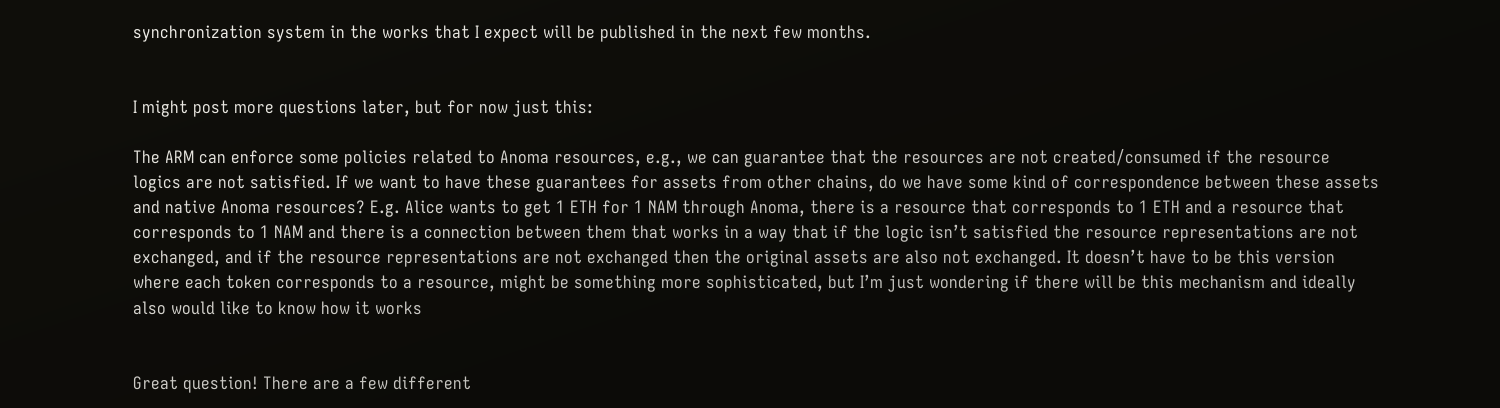synchronization system in the works that I expect will be published in the next few months.


I might post more questions later, but for now just this:

The ARM can enforce some policies related to Anoma resources, e.g., we can guarantee that the resources are not created/consumed if the resource logics are not satisfied. If we want to have these guarantees for assets from other chains, do we have some kind of correspondence between these assets and native Anoma resources? E.g. Alice wants to get 1 ETH for 1 NAM through Anoma, there is a resource that corresponds to 1 ETH and a resource that corresponds to 1 NAM and there is a connection between them that works in a way that if the logic isn’t satisfied the resource representations are not exchanged, and if the resource representations are not exchanged then the original assets are also not exchanged. It doesn’t have to be this version where each token corresponds to a resource, might be something more sophisticated, but I’m just wondering if there will be this mechanism and ideally also would like to know how it works


Great question! There are a few different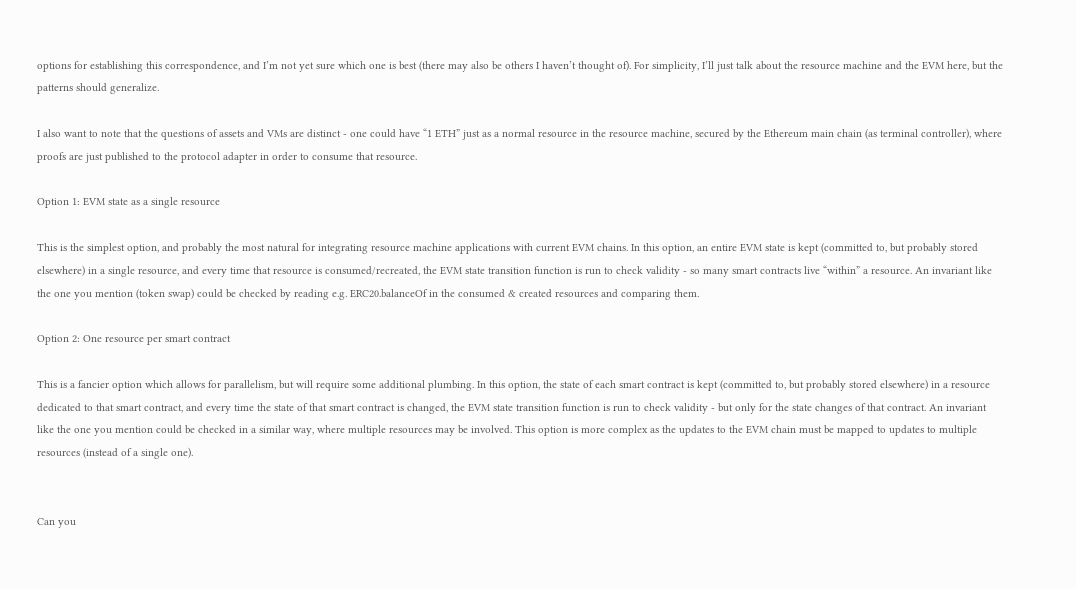options for establishing this correspondence, and I’m not yet sure which one is best (there may also be others I haven’t thought of). For simplicity, I’ll just talk about the resource machine and the EVM here, but the patterns should generalize.

I also want to note that the questions of assets and VMs are distinct - one could have “1 ETH” just as a normal resource in the resource machine, secured by the Ethereum main chain (as terminal controller), where proofs are just published to the protocol adapter in order to consume that resource.

Option 1: EVM state as a single resource

This is the simplest option, and probably the most natural for integrating resource machine applications with current EVM chains. In this option, an entire EVM state is kept (committed to, but probably stored elsewhere) in a single resource, and every time that resource is consumed/recreated, the EVM state transition function is run to check validity - so many smart contracts live “within” a resource. An invariant like the one you mention (token swap) could be checked by reading e.g. ERC20.balanceOf in the consumed & created resources and comparing them.

Option 2: One resource per smart contract

This is a fancier option which allows for parallelism, but will require some additional plumbing. In this option, the state of each smart contract is kept (committed to, but probably stored elsewhere) in a resource dedicated to that smart contract, and every time the state of that smart contract is changed, the EVM state transition function is run to check validity - but only for the state changes of that contract. An invariant like the one you mention could be checked in a similar way, where multiple resources may be involved. This option is more complex as the updates to the EVM chain must be mapped to updates to multiple resources (instead of a single one).


Can you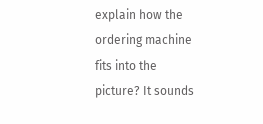explain how the ordering machine fits into the picture? It sounds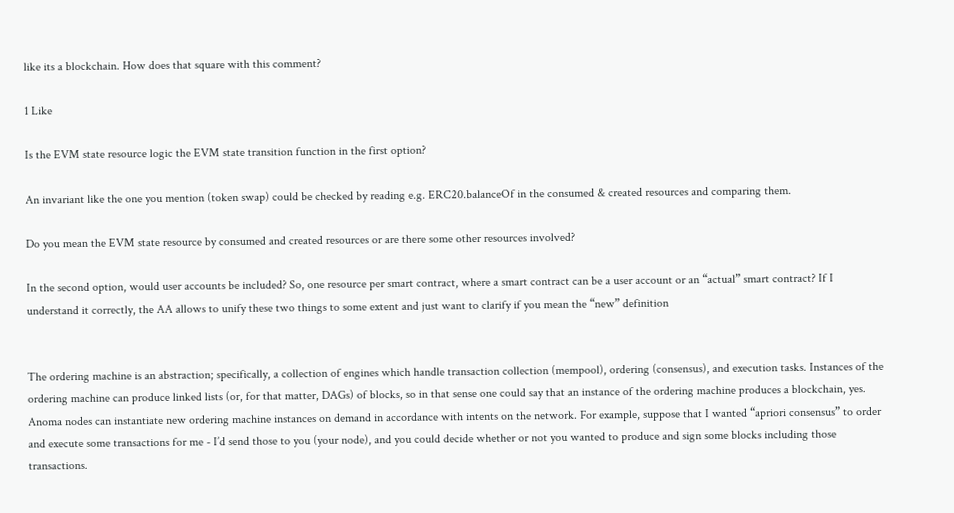like its a blockchain. How does that square with this comment?

1 Like

Is the EVM state resource logic the EVM state transition function in the first option?

An invariant like the one you mention (token swap) could be checked by reading e.g. ERC20.balanceOf in the consumed & created resources and comparing them.

Do you mean the EVM state resource by consumed and created resources or are there some other resources involved?

In the second option, would user accounts be included? So, one resource per smart contract, where a smart contract can be a user account or an “actual” smart contract? If I understand it correctly, the AA allows to unify these two things to some extent and just want to clarify if you mean the “new” definition


The ordering machine is an abstraction; specifically, a collection of engines which handle transaction collection (mempool), ordering (consensus), and execution tasks. Instances of the ordering machine can produce linked lists (or, for that matter, DAGs) of blocks, so in that sense one could say that an instance of the ordering machine produces a blockchain, yes. Anoma nodes can instantiate new ordering machine instances on demand in accordance with intents on the network. For example, suppose that I wanted “apriori consensus” to order and execute some transactions for me - I’d send those to you (your node), and you could decide whether or not you wanted to produce and sign some blocks including those transactions.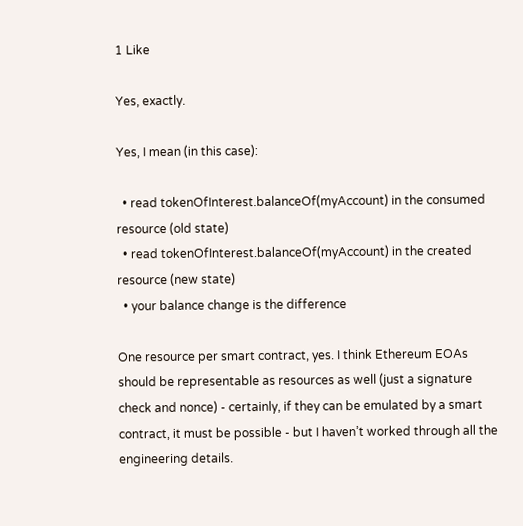1 Like

Yes, exactly.

Yes, I mean (in this case):

  • read tokenOfInterest.balanceOf(myAccount) in the consumed resource (old state)
  • read tokenOfInterest.balanceOf(myAccount) in the created resource (new state)
  • your balance change is the difference

One resource per smart contract, yes. I think Ethereum EOAs should be representable as resources as well (just a signature check and nonce) - certainly, if they can be emulated by a smart contract, it must be possible - but I haven’t worked through all the engineering details.